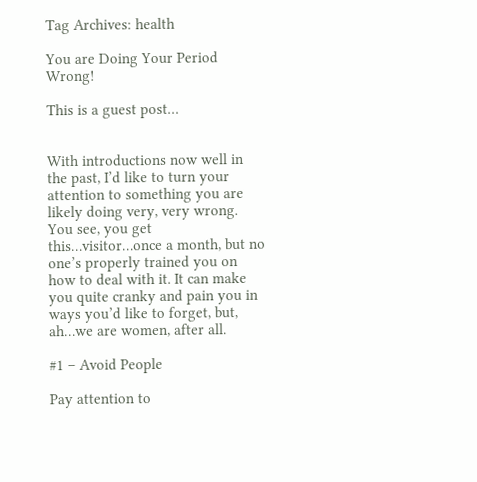Tag Archives: health

You are Doing Your Period Wrong!

This is a guest post…


With introductions now well in the past, I’d like to turn your attention to something you are likely doing very, very wrong. You see, you get this…visitor…once a month, but no one’s properly trained you on how to deal with it. It can make you quite cranky and pain you in ways you’d like to forget, but, ah…we are women, after all.

#1 – Avoid People

Pay attention to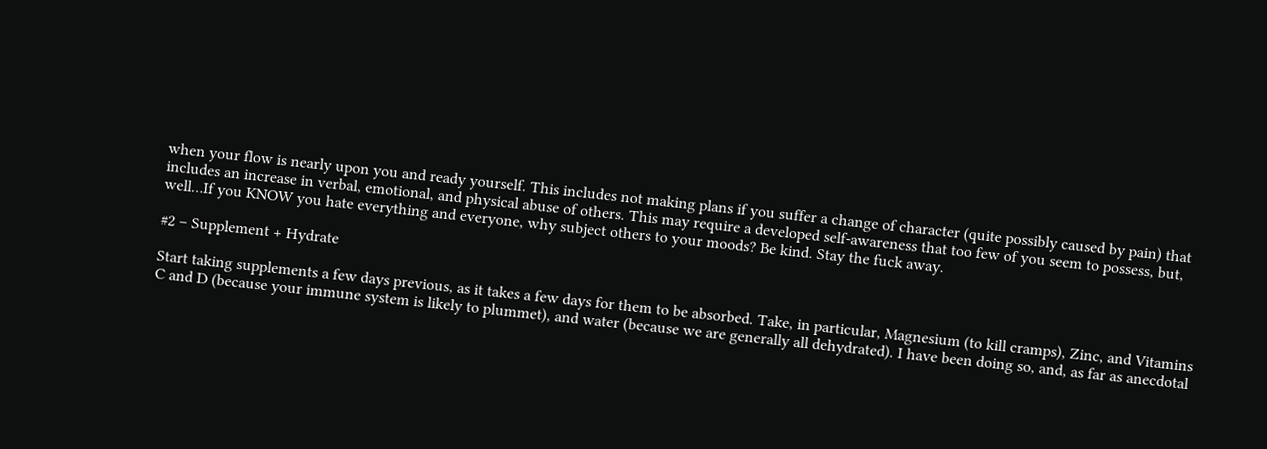when your flow is nearly upon you and ready yourself. This includes not making plans if you suffer a change of character (quite possibly caused by pain) that includes an increase in verbal, emotional, and physical abuse of others. This may require a developed self-awareness that too few of you seem to possess, but, well…If you KNOW you hate everything and everyone, why subject others to your moods? Be kind. Stay the fuck away.

#2 – Supplement + Hydrate

Start taking supplements a few days previous, as it takes a few days for them to be absorbed. Take, in particular, Magnesium (to kill cramps), Zinc, and Vitamins C and D (because your immune system is likely to plummet), and water (because we are generally all dehydrated). I have been doing so, and, as far as anecdotal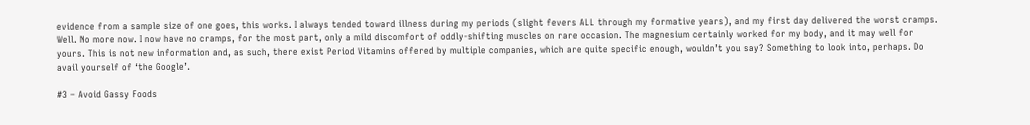evidence from a sample size of one goes, this works. I always tended toward illness during my periods (slight fevers ALL through my formative years), and my first day delivered the worst cramps. Well. No more now. I now have no cramps, for the most part, only a mild discomfort of oddly-shifting muscles on rare occasion. The magnesium certainly worked for my body, and it may well for yours. This is not new information and, as such, there exist Period Vitamins offered by multiple companies, which are quite specific enough, wouldn’t you say? Something to look into, perhaps. Do avail yourself of ‘the Google’.

#3 – Avoid Gassy Foods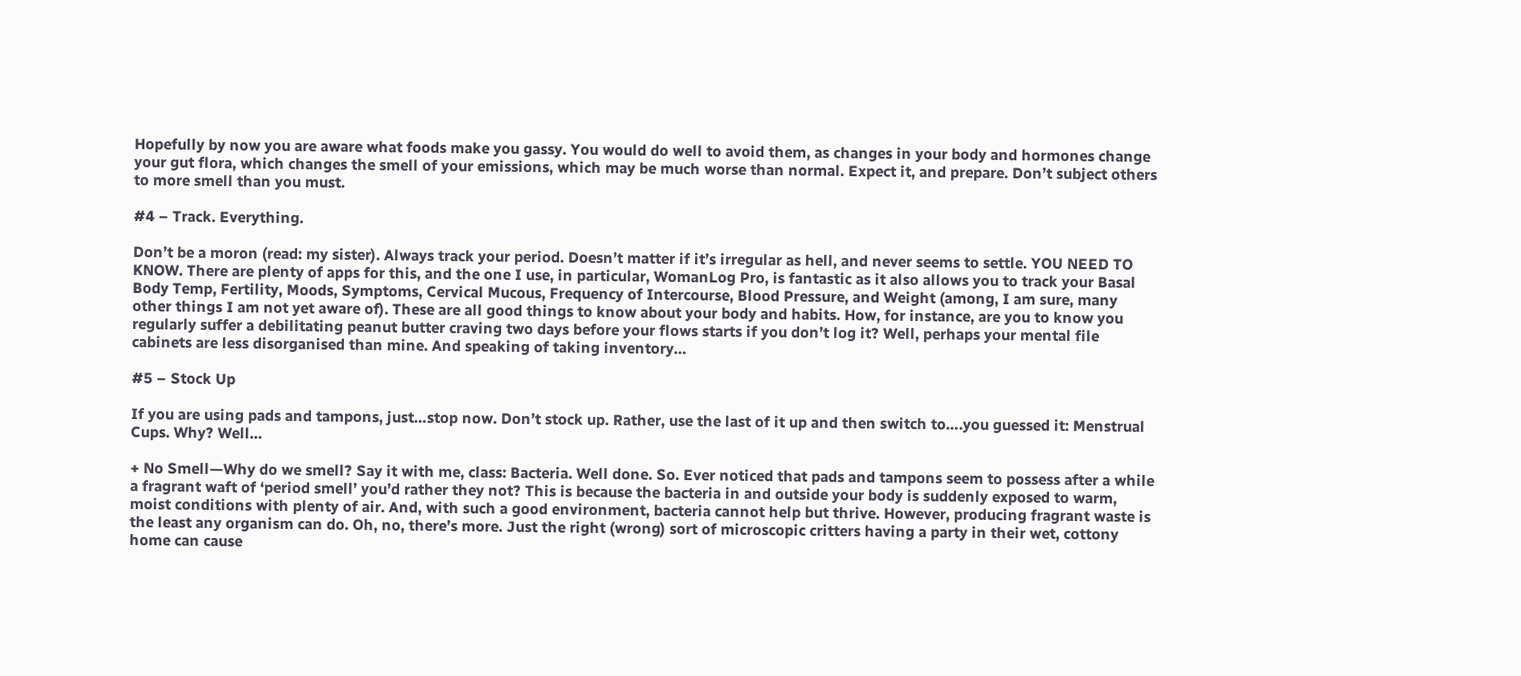Hopefully by now you are aware what foods make you gassy. You would do well to avoid them, as changes in your body and hormones change your gut flora, which changes the smell of your emissions, which may be much worse than normal. Expect it, and prepare. Don’t subject others to more smell than you must.

#4 – Track. Everything.

Don’t be a moron (read: my sister). Always track your period. Doesn’t matter if it’s irregular as hell, and never seems to settle. YOU NEED TO KNOW. There are plenty of apps for this, and the one I use, in particular, WomanLog Pro, is fantastic as it also allows you to track your Basal Body Temp, Fertility, Moods, Symptoms, Cervical Mucous, Frequency of Intercourse, Blood Pressure, and Weight (among, I am sure, many other things I am not yet aware of). These are all good things to know about your body and habits. How, for instance, are you to know you regularly suffer a debilitating peanut butter craving two days before your flows starts if you don’t log it? Well, perhaps your mental file cabinets are less disorganised than mine. And speaking of taking inventory…

#5 – Stock Up

If you are using pads and tampons, just…stop now. Don’t stock up. Rather, use the last of it up and then switch to….you guessed it: Menstrual Cups. Why? Well…

+ No Smell—Why do we smell? Say it with me, class: Bacteria. Well done. So. Ever noticed that pads and tampons seem to possess after a while a fragrant waft of ‘period smell’ you’d rather they not? This is because the bacteria in and outside your body is suddenly exposed to warm, moist conditions with plenty of air. And, with such a good environment, bacteria cannot help but thrive. However, producing fragrant waste is the least any organism can do. Oh, no, there’s more. Just the right (wrong) sort of microscopic critters having a party in their wet, cottony home can cause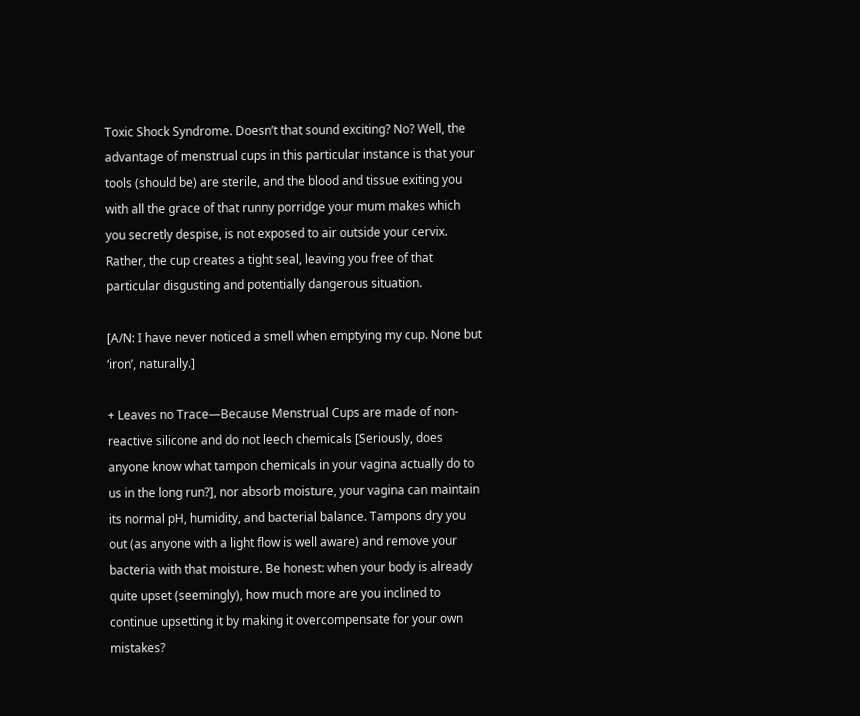Toxic Shock Syndrome. Doesn’t that sound exciting? No? Well, the advantage of menstrual cups in this particular instance is that your tools (should be) are sterile, and the blood and tissue exiting you with all the grace of that runny porridge your mum makes which you secretly despise, is not exposed to air outside your cervix. Rather, the cup creates a tight seal, leaving you free of that particular disgusting and potentially dangerous situation.

[A/N: I have never noticed a smell when emptying my cup. None but ‘iron’, naturally.]

+ Leaves no Trace—Because Menstrual Cups are made of non-reactive silicone and do not leech chemicals [Seriously, does anyone know what tampon chemicals in your vagina actually do to us in the long run?], nor absorb moisture, your vagina can maintain its normal pH, humidity, and bacterial balance. Tampons dry you out (as anyone with a light flow is well aware) and remove your bacteria with that moisture. Be honest: when your body is already quite upset (seemingly), how much more are you inclined to continue upsetting it by making it overcompensate for your own mistakes?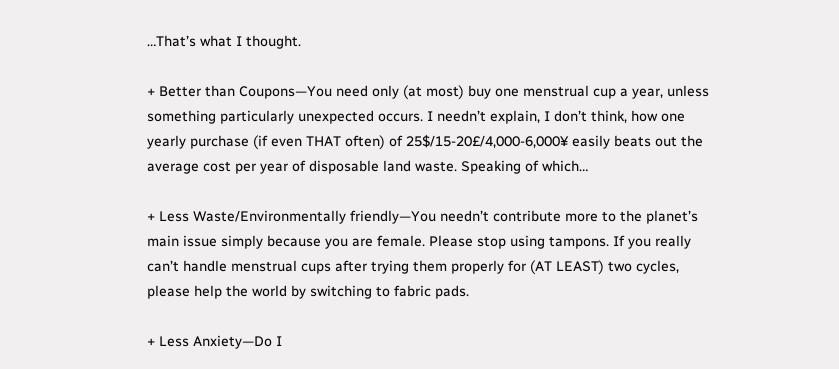…That’s what I thought.

+ Better than Coupons—You need only (at most) buy one menstrual cup a year, unless something particularly unexpected occurs. I needn’t explain, I don’t think, how one yearly purchase (if even THAT often) of 25$/15-20£/4,000-6,000¥ easily beats out the average cost per year of disposable land waste. Speaking of which…

+ Less Waste/Environmentally friendly—You needn’t contribute more to the planet’s main issue simply because you are female. Please stop using tampons. If you really can’t handle menstrual cups after trying them properly for (AT LEAST) two cycles, please help the world by switching to fabric pads.

+ Less Anxiety—Do I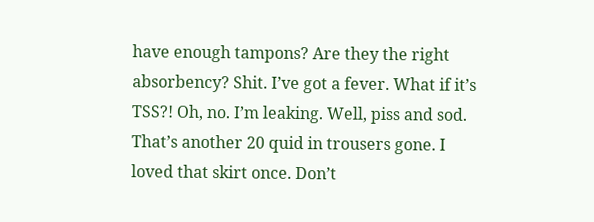have enough tampons? Are they the right absorbency? Shit. I’ve got a fever. What if it’s TSS?! Oh, no. I’m leaking. Well, piss and sod. That’s another 20 quid in trousers gone. I loved that skirt once. Don’t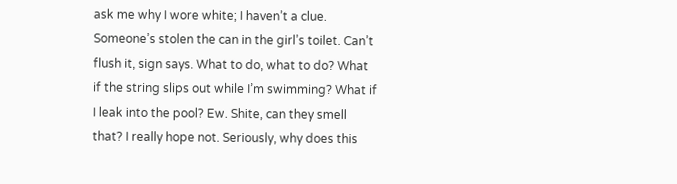ask me why I wore white; I haven’t a clue. Someone’s stolen the can in the girl’s toilet. Can’t flush it, sign says. What to do, what to do? What if the string slips out while I’m swimming? What if I leak into the pool? Ew. Shite, can they smell that? I really hope not. Seriously, why does this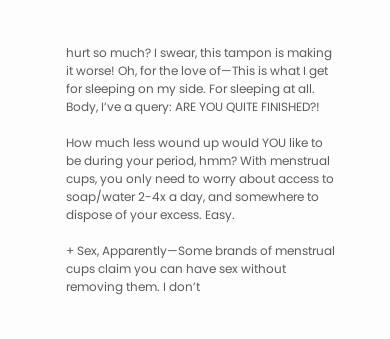hurt so much? I swear, this tampon is making it worse! Oh, for the love of—This is what I get for sleeping on my side. For sleeping at all. Body, I’ve a query: ARE YOU QUITE FINISHED?!

How much less wound up would YOU like to be during your period, hmm? With menstrual cups, you only need to worry about access to soap/water 2-4x a day, and somewhere to dispose of your excess. Easy.

+ Sex, Apparently—Some brands of menstrual cups claim you can have sex without removing them. I don’t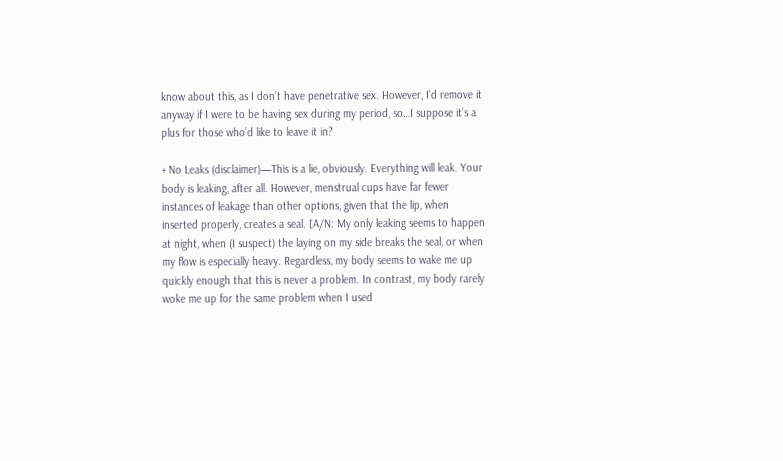know about this, as I don’t have penetrative sex. However, I’d remove it anyway if I were to be having sex during my period, so…I suppose it’s a plus for those who’d like to leave it in?

+ No Leaks (disclaimer)—This is a lie, obviously. Everything will leak. Your body is leaking, after all. However, menstrual cups have far fewer instances of leakage than other options, given that the lip, when inserted properly, creates a seal. [A/N: My only leaking seems to happen at night, when (I suspect) the laying on my side breaks the seal, or when my flow is especially heavy. Regardless, my body seems to wake me up quickly enough that this is never a problem. In contrast, my body rarely woke me up for the same problem when I used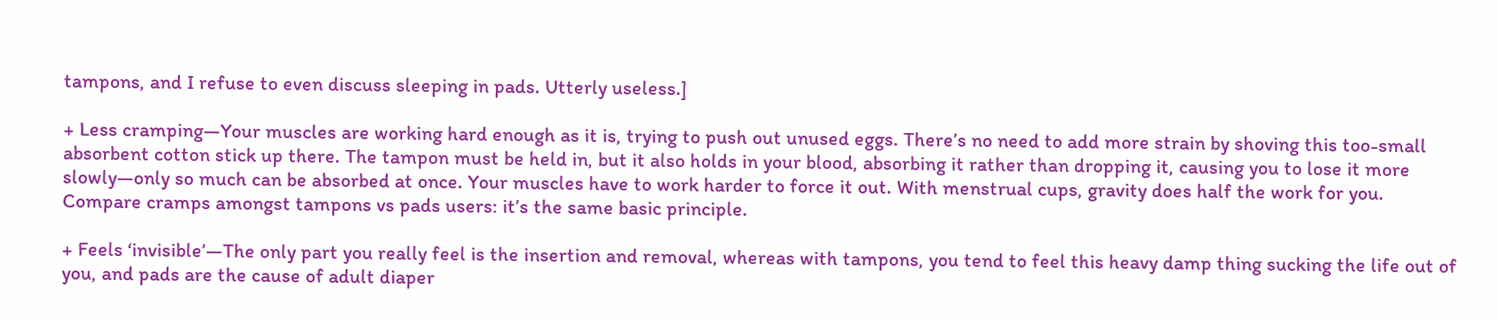tampons, and I refuse to even discuss sleeping in pads. Utterly useless.]

+ Less cramping—Your muscles are working hard enough as it is, trying to push out unused eggs. There’s no need to add more strain by shoving this too-small absorbent cotton stick up there. The tampon must be held in, but it also holds in your blood, absorbing it rather than dropping it, causing you to lose it more slowly—only so much can be absorbed at once. Your muscles have to work harder to force it out. With menstrual cups, gravity does half the work for you. Compare cramps amongst tampons vs pads users: it’s the same basic principle.

+ Feels ‘invisible’—The only part you really feel is the insertion and removal, whereas with tampons, you tend to feel this heavy damp thing sucking the life out of you, and pads are the cause of adult diaper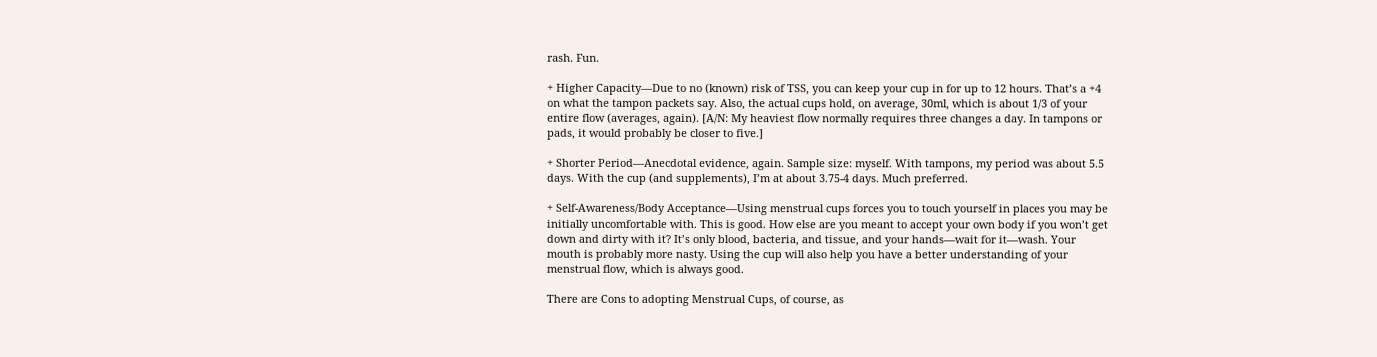rash. Fun.

+ Higher Capacity—Due to no (known) risk of TSS, you can keep your cup in for up to 12 hours. That’s a +4 on what the tampon packets say. Also, the actual cups hold, on average, 30ml, which is about 1/3 of your entire flow (averages, again). [A/N: My heaviest flow normally requires three changes a day. In tampons or pads, it would probably be closer to five.]

+ Shorter Period—Anecdotal evidence, again. Sample size: myself. With tampons, my period was about 5.5 days. With the cup (and supplements), I’m at about 3.75-4 days. Much preferred.

+ Self-Awareness/Body Acceptance—Using menstrual cups forces you to touch yourself in places you may be initially uncomfortable with. This is good. How else are you meant to accept your own body if you won’t get down and dirty with it? It’s only blood, bacteria, and tissue, and your hands—wait for it—wash. Your mouth is probably more nasty. Using the cup will also help you have a better understanding of your menstrual flow, which is always good.

There are Cons to adopting Menstrual Cups, of course, as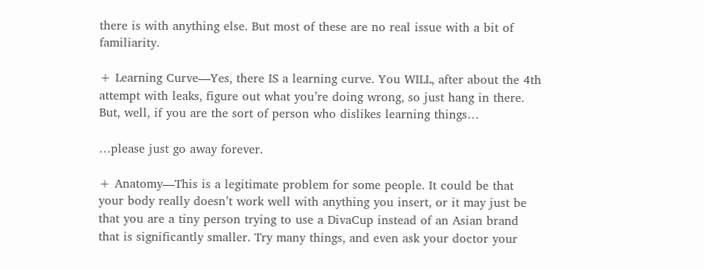there is with anything else. But most of these are no real issue with a bit of familiarity.

+ Learning Curve—Yes, there IS a learning curve. You WILL, after about the 4th attempt with leaks, figure out what you’re doing wrong, so just hang in there. But, well, if you are the sort of person who dislikes learning things…

…please just go away forever.

+ Anatomy—This is a legitimate problem for some people. It could be that your body really doesn’t work well with anything you insert, or it may just be that you are a tiny person trying to use a DivaCup instead of an Asian brand that is significantly smaller. Try many things, and even ask your doctor your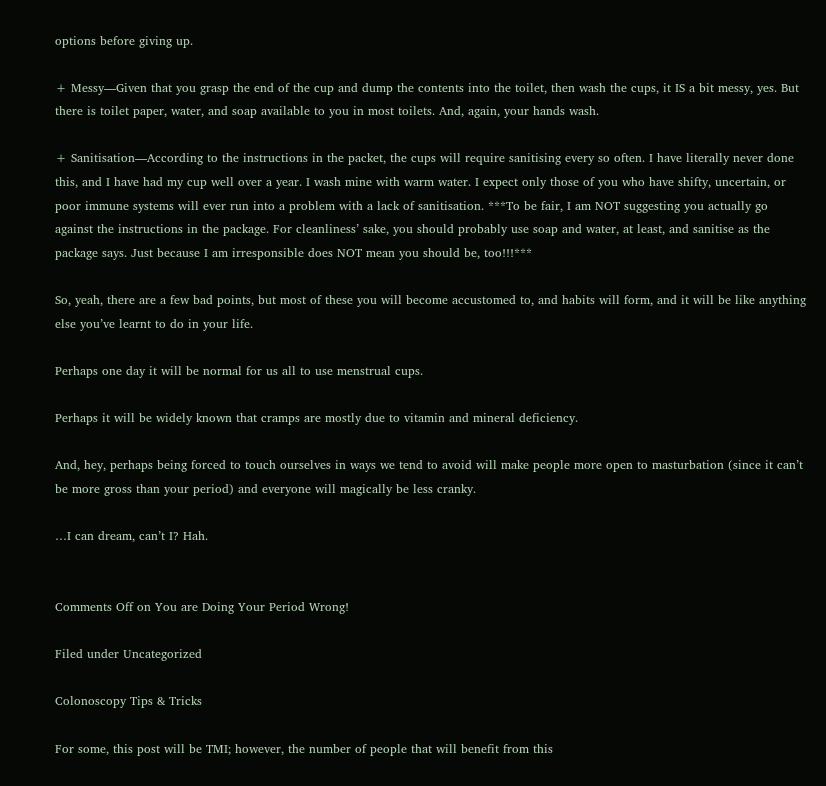options before giving up.

+ Messy—Given that you grasp the end of the cup and dump the contents into the toilet, then wash the cups, it IS a bit messy, yes. But there is toilet paper, water, and soap available to you in most toilets. And, again, your hands wash.

+ Sanitisation—According to the instructions in the packet, the cups will require sanitising every so often. I have literally never done this, and I have had my cup well over a year. I wash mine with warm water. I expect only those of you who have shifty, uncertain, or poor immune systems will ever run into a problem with a lack of sanitisation. ***To be fair, I am NOT suggesting you actually go against the instructions in the package. For cleanliness’ sake, you should probably use soap and water, at least, and sanitise as the package says. Just because I am irresponsible does NOT mean you should be, too!!!***

So, yeah, there are a few bad points, but most of these you will become accustomed to, and habits will form, and it will be like anything else you’ve learnt to do in your life.

Perhaps one day it will be normal for us all to use menstrual cups.

Perhaps it will be widely known that cramps are mostly due to vitamin and mineral deficiency.

And, hey, perhaps being forced to touch ourselves in ways we tend to avoid will make people more open to masturbation (since it can’t be more gross than your period) and everyone will magically be less cranky.

…I can dream, can’t I? Hah.


Comments Off on You are Doing Your Period Wrong!

Filed under Uncategorized

Colonoscopy Tips & Tricks

For some, this post will be TMI; however, the number of people that will benefit from this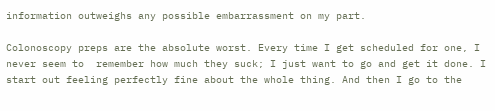information outweighs any possible embarrassment on my part.

Colonoscopy preps are the absolute worst. Every time I get scheduled for one, I never seem to  remember how much they suck; I just want to go and get it done. I start out feeling perfectly fine about the whole thing. And then I go to the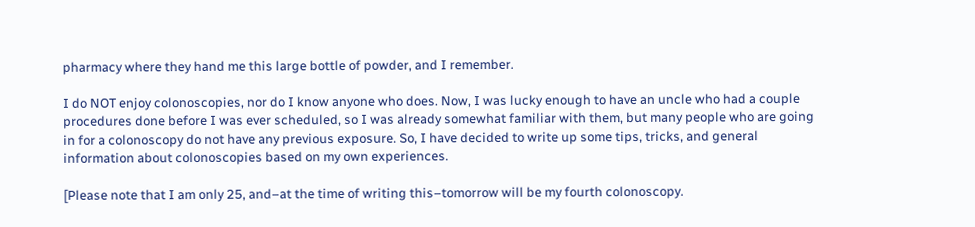pharmacy where they hand me this large bottle of powder, and I remember.

I do NOT enjoy colonoscopies, nor do I know anyone who does. Now, I was lucky enough to have an uncle who had a couple procedures done before I was ever scheduled, so I was already somewhat familiar with them, but many people who are going in for a colonoscopy do not have any previous exposure. So, I have decided to write up some tips, tricks, and general information about colonoscopies based on my own experiences.

[Please note that I am only 25, and–at the time of writing this–tomorrow will be my fourth colonoscopy.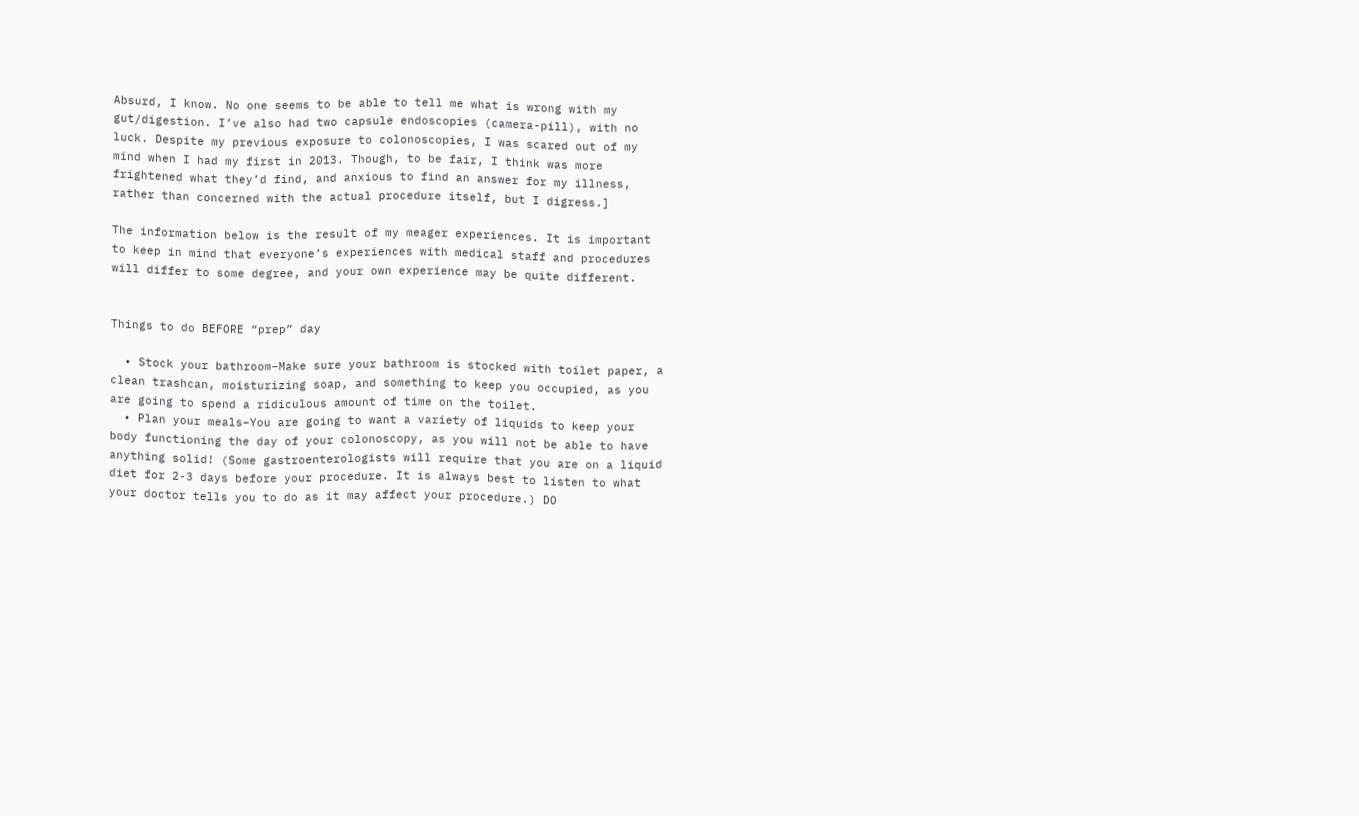Absurd, I know. No one seems to be able to tell me what is wrong with my gut/digestion. I’ve also had two capsule endoscopies (camera-pill), with no luck. Despite my previous exposure to colonoscopies, I was scared out of my mind when I had my first in 2013. Though, to be fair, I think was more frightened what they’d find, and anxious to find an answer for my illness, rather than concerned with the actual procedure itself, but I digress.]

The information below is the result of my meager experiences. It is important to keep in mind that everyone’s experiences with medical staff and procedures will differ to some degree, and your own experience may be quite different.


Things to do BEFORE “prep” day

  • Stock your bathroom–Make sure your bathroom is stocked with toilet paper, a clean trashcan, moisturizing soap, and something to keep you occupied, as you are going to spend a ridiculous amount of time on the toilet.
  • Plan your meals–You are going to want a variety of liquids to keep your body functioning the day of your colonoscopy, as you will not be able to have anything solid! (Some gastroenterologists will require that you are on a liquid diet for 2-3 days before your procedure. It is always best to listen to what your doctor tells you to do as it may affect your procedure.) DO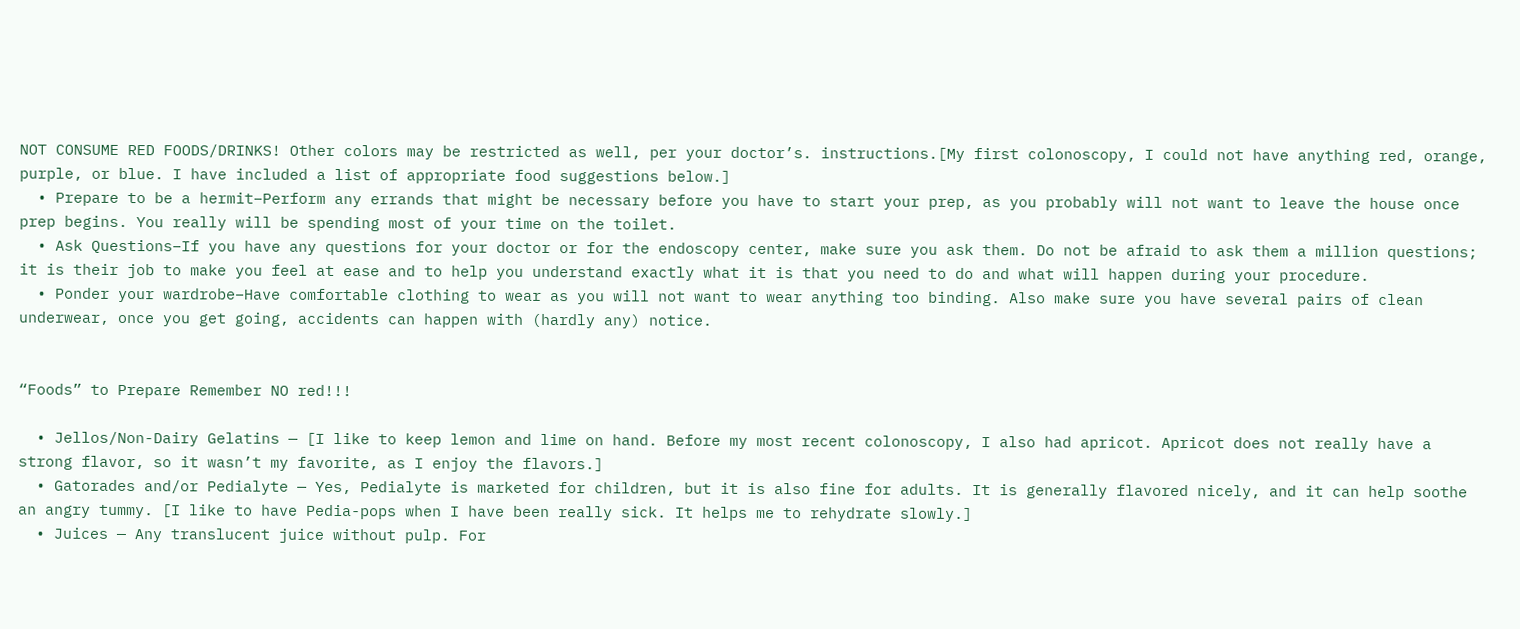NOT CONSUME RED FOODS/DRINKS! Other colors may be restricted as well, per your doctor’s. instructions.[My first colonoscopy, I could not have anything red, orange, purple, or blue. I have included a list of appropriate food suggestions below.]
  • Prepare to be a hermit–Perform any errands that might be necessary before you have to start your prep, as you probably will not want to leave the house once prep begins. You really will be spending most of your time on the toilet.
  • Ask Questions–If you have any questions for your doctor or for the endoscopy center, make sure you ask them. Do not be afraid to ask them a million questions; it is their job to make you feel at ease and to help you understand exactly what it is that you need to do and what will happen during your procedure.
  • Ponder your wardrobe–Have comfortable clothing to wear as you will not want to wear anything too binding. Also make sure you have several pairs of clean underwear, once you get going, accidents can happen with (hardly any) notice.


“Foods” to Prepare Remember NO red!!!

  • Jellos/Non-Dairy Gelatins — [I like to keep lemon and lime on hand. Before my most recent colonoscopy, I also had apricot. Apricot does not really have a strong flavor, so it wasn’t my favorite, as I enjoy the flavors.]
  • Gatorades and/or Pedialyte — Yes, Pedialyte is marketed for children, but it is also fine for adults. It is generally flavored nicely, and it can help soothe an angry tummy. [I like to have Pedia-pops when I have been really sick. It helps me to rehydrate slowly.]
  • Juices — Any translucent juice without pulp. For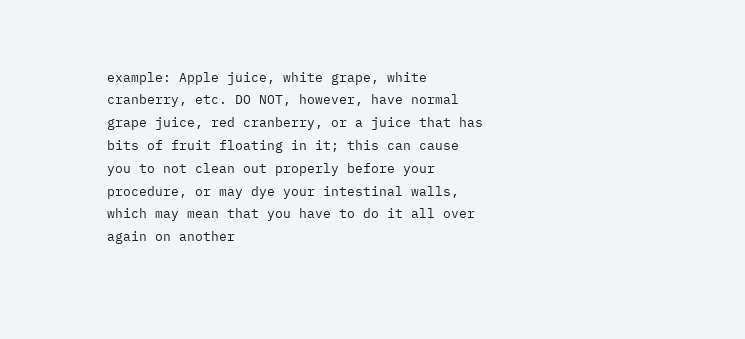example: Apple juice, white grape, white cranberry, etc. DO NOT, however, have normal grape juice, red cranberry, or a juice that has bits of fruit floating in it; this can cause you to not clean out properly before your procedure, or may dye your intestinal walls, which may mean that you have to do it all over again on another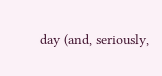day (and, seriously,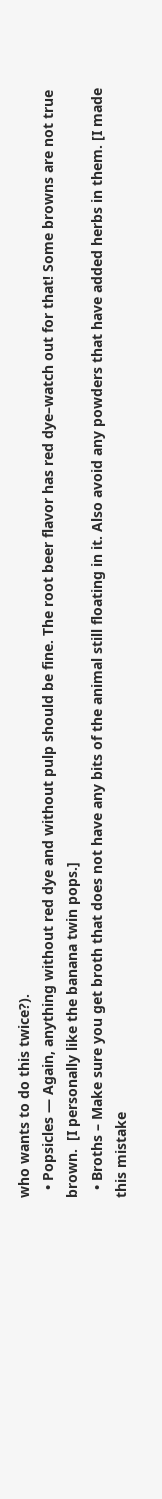who wants to do this twice?).
  • Popsicles — Again, anything without red dye and without pulp should be fine. The root beer flavor has red dye–watch out for that! Some browns are not true brown.  [I personally like the banana twin pops.]
  • Broths – Make sure you get broth that does not have any bits of the animal still floating in it. Also avoid any powders that have added herbs in them. [I made this mistake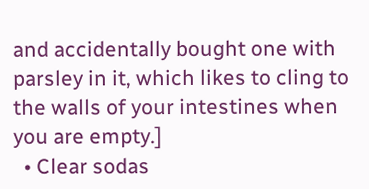and accidentally bought one with parsley in it, which likes to cling to the walls of your intestines when you are empty.]
  • Clear sodas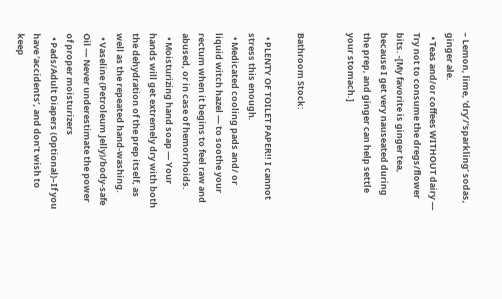– Lemon, lime, ‘dry’/’sparkling’ sodas, ginger ale.
  • Teas and/or coffees WITHOUT dairy — Try not to consume the dregs/flower bits. -[My favorite is ginger tea, because I get very nauseated during the prep, and ginger can help settle your stomach.]


Bathroom Stock:

  • PLENTY OF TOILET PAPER!! I cannot stress this enough.
  • Medicated cooling pads and/ or liquid witch hazel — to soothe your rectum when it begins to feel raw and abused, or in case of hemorrhoids.
  • Moisturizing hand soap — Your hands will get extremely dry with both the dehydration of the prep itself, as well as the repeated hand-washing.
  • Vaseline (Petroleum Jelly)/body-safe Oil — Never underestimate the power of proper moisturizers
  • Pads/Adult Diapers (Optional)–If you have ‘accidents’, and don’t wish to keep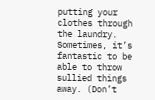putting your clothes through the laundry. Sometimes, it’s fantastic to be able to throw sullied things away. (Don’t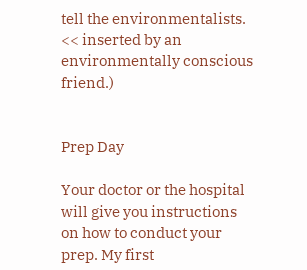tell the environmentalists. << inserted by an environmentally conscious friend.)


Prep Day

Your doctor or the hospital will give you instructions on how to conduct your prep. My first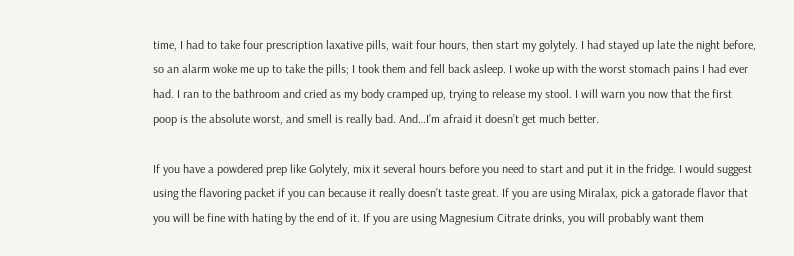time, I had to take four prescription laxative pills, wait four hours, then start my golytely. I had stayed up late the night before, so an alarm woke me up to take the pills; I took them and fell back asleep. I woke up with the worst stomach pains I had ever had. I ran to the bathroom and cried as my body cramped up, trying to release my stool. I will warn you now that the first poop is the absolute worst, and smell is really bad. And…I’m afraid it doesn’t get much better.

If you have a powdered prep like Golytely, mix it several hours before you need to start and put it in the fridge. I would suggest using the flavoring packet if you can because it really doesn’t taste great. If you are using Miralax, pick a gatorade flavor that you will be fine with hating by the end of it. If you are using Magnesium Citrate drinks, you will probably want them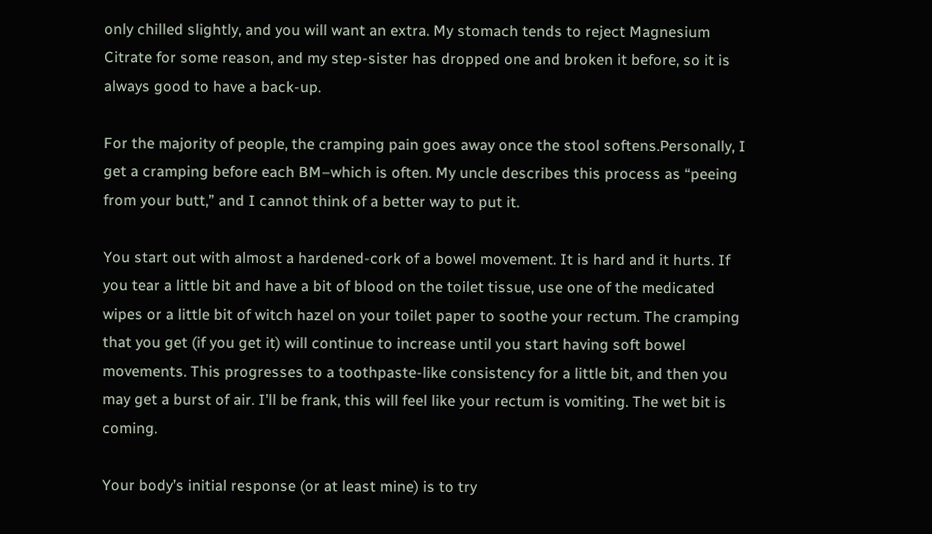only chilled slightly, and you will want an extra. My stomach tends to reject Magnesium Citrate for some reason, and my step-sister has dropped one and broken it before, so it is always good to have a back-up.

For the majority of people, the cramping pain goes away once the stool softens.Personally, I get a cramping before each BM–which is often. My uncle describes this process as “peeing from your butt,” and I cannot think of a better way to put it.

You start out with almost a hardened-cork of a bowel movement. It is hard and it hurts. If you tear a little bit and have a bit of blood on the toilet tissue, use one of the medicated wipes or a little bit of witch hazel on your toilet paper to soothe your rectum. The cramping that you get (if you get it) will continue to increase until you start having soft bowel movements. This progresses to a toothpaste-like consistency for a little bit, and then you may get a burst of air. I’ll be frank, this will feel like your rectum is vomiting. The wet bit is coming.

Your body’s initial response (or at least mine) is to try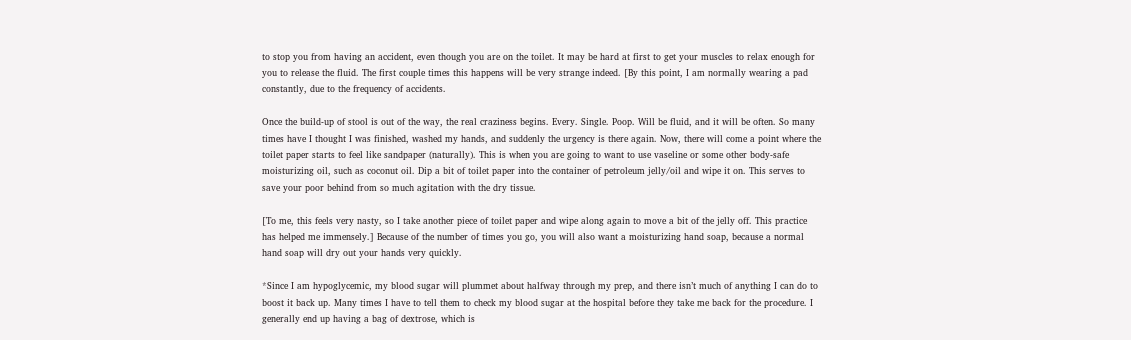to stop you from having an accident, even though you are on the toilet. It may be hard at first to get your muscles to relax enough for you to release the fluid. The first couple times this happens will be very strange indeed. [By this point, I am normally wearing a pad constantly, due to the frequency of accidents.

Once the build-up of stool is out of the way, the real craziness begins. Every. Single. Poop. Will be fluid, and it will be often. So many times have I thought I was finished, washed my hands, and suddenly the urgency is there again. Now, there will come a point where the toilet paper starts to feel like sandpaper (naturally). This is when you are going to want to use vaseline or some other body-safe moisturizing oil, such as coconut oil. Dip a bit of toilet paper into the container of petroleum jelly/oil and wipe it on. This serves to save your poor behind from so much agitation with the dry tissue.

[To me, this feels very nasty, so I take another piece of toilet paper and wipe along again to move a bit of the jelly off. This practice has helped me immensely.] Because of the number of times you go, you will also want a moisturizing hand soap, because a normal hand soap will dry out your hands very quickly.

*Since I am hypoglycemic, my blood sugar will plummet about halfway through my prep, and there isn’t much of anything I can do to boost it back up. Many times I have to tell them to check my blood sugar at the hospital before they take me back for the procedure. I generally end up having a bag of dextrose, which is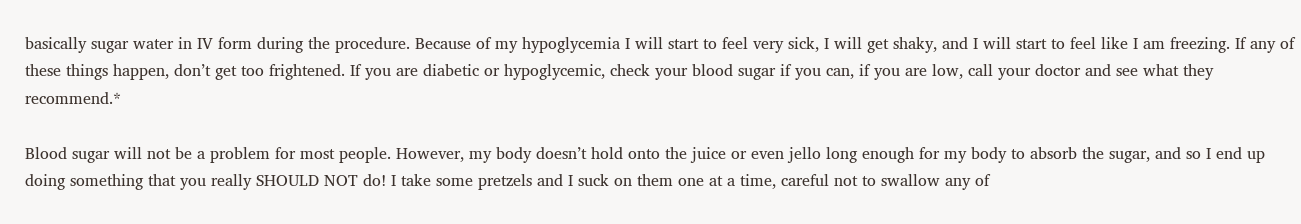basically sugar water in IV form during the procedure. Because of my hypoglycemia I will start to feel very sick, I will get shaky, and I will start to feel like I am freezing. If any of these things happen, don’t get too frightened. If you are diabetic or hypoglycemic, check your blood sugar if you can, if you are low, call your doctor and see what they recommend.*

Blood sugar will not be a problem for most people. However, my body doesn’t hold onto the juice or even jello long enough for my body to absorb the sugar, and so I end up doing something that you really SHOULD NOT do! I take some pretzels and I suck on them one at a time, careful not to swallow any of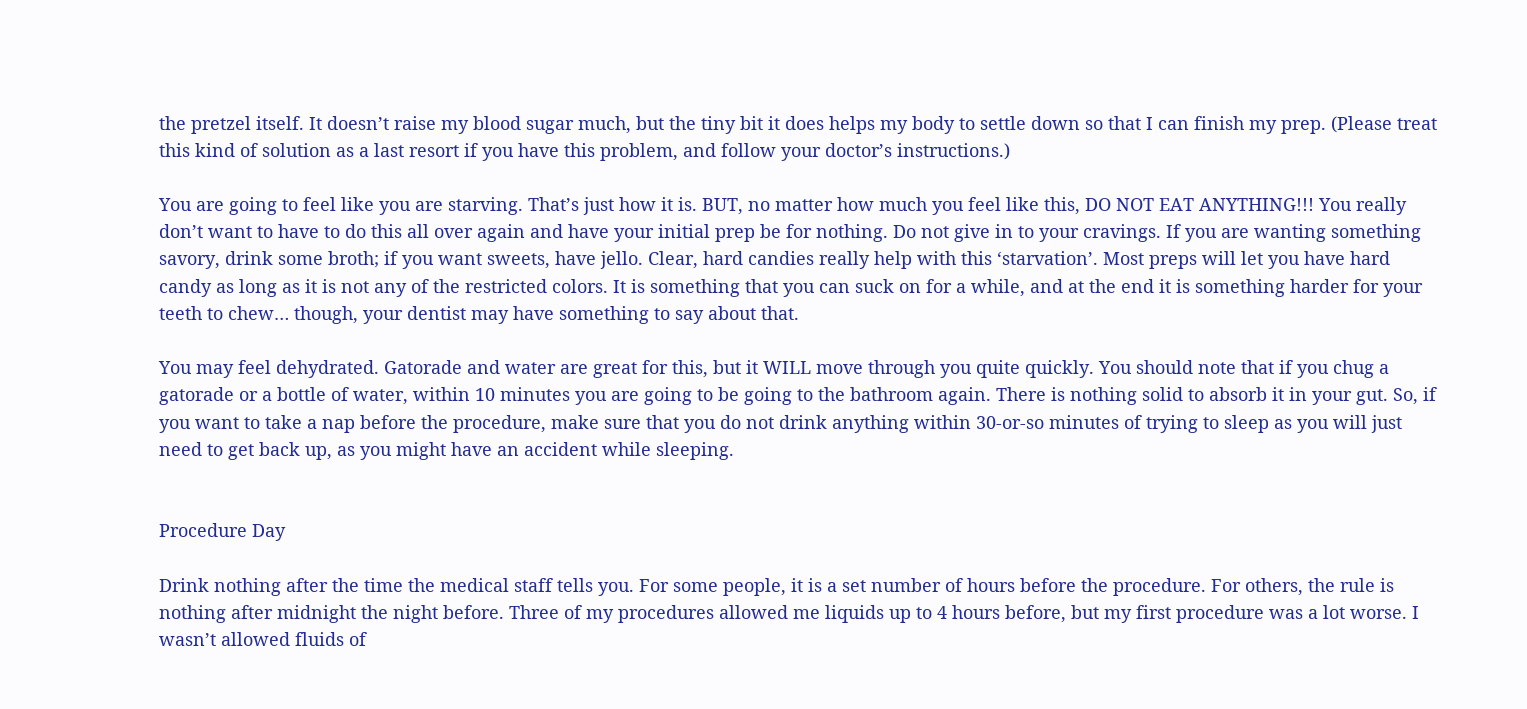the pretzel itself. It doesn’t raise my blood sugar much, but the tiny bit it does helps my body to settle down so that I can finish my prep. (Please treat this kind of solution as a last resort if you have this problem, and follow your doctor’s instructions.)

You are going to feel like you are starving. That’s just how it is. BUT, no matter how much you feel like this, DO NOT EAT ANYTHING!!! You really don’t want to have to do this all over again and have your initial prep be for nothing. Do not give in to your cravings. If you are wanting something savory, drink some broth; if you want sweets, have jello. Clear, hard candies really help with this ‘starvation’. Most preps will let you have hard candy as long as it is not any of the restricted colors. It is something that you can suck on for a while, and at the end it is something harder for your teeth to chew… though, your dentist may have something to say about that.

You may feel dehydrated. Gatorade and water are great for this, but it WILL move through you quite quickly. You should note that if you chug a gatorade or a bottle of water, within 10 minutes you are going to be going to the bathroom again. There is nothing solid to absorb it in your gut. So, if you want to take a nap before the procedure, make sure that you do not drink anything within 30-or-so minutes of trying to sleep as you will just need to get back up, as you might have an accident while sleeping.


Procedure Day

Drink nothing after the time the medical staff tells you. For some people, it is a set number of hours before the procedure. For others, the rule is nothing after midnight the night before. Three of my procedures allowed me liquids up to 4 hours before, but my first procedure was a lot worse. I wasn’t allowed fluids of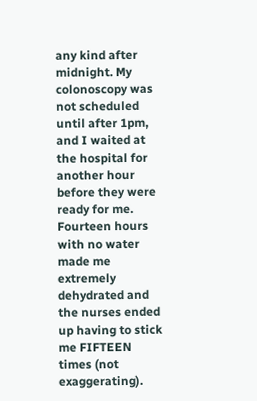any kind after midnight. My colonoscopy was not scheduled until after 1pm, and I waited at the hospital for another hour before they were ready for me. Fourteen hours with no water made me extremely dehydrated and the nurses ended up having to stick me FIFTEEN times (not exaggerating).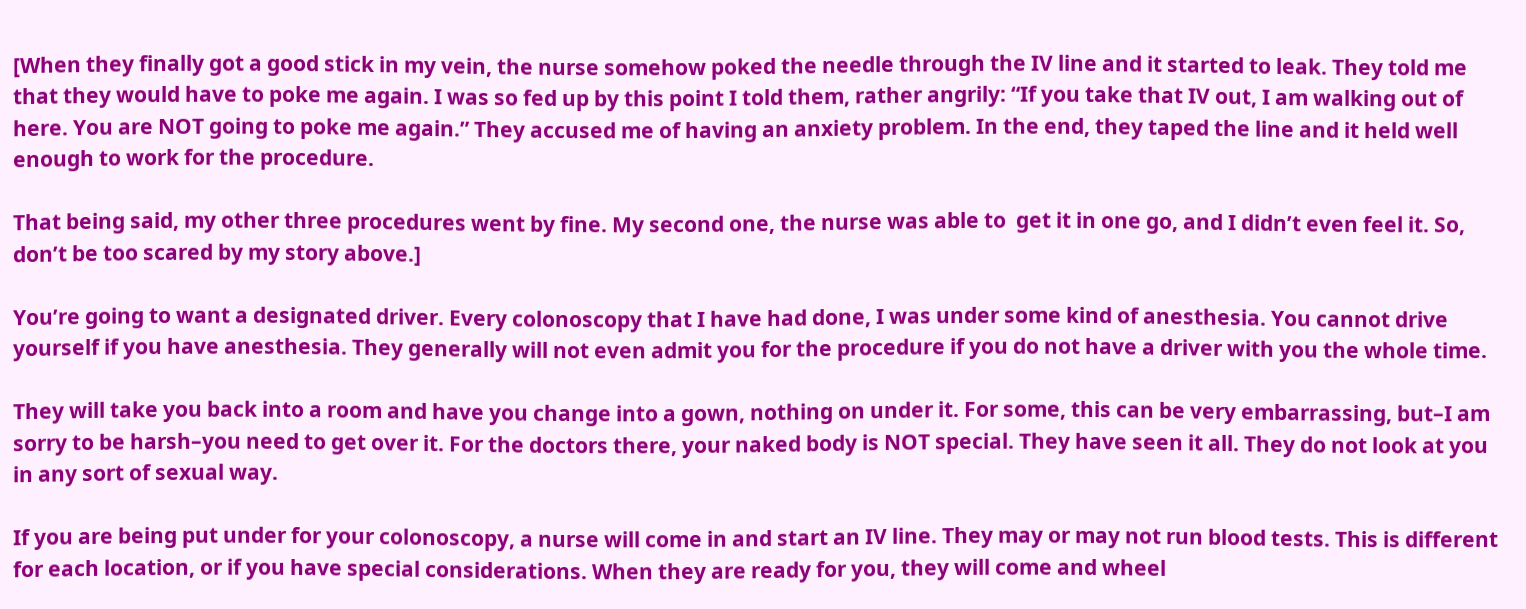[When they finally got a good stick in my vein, the nurse somehow poked the needle through the IV line and it started to leak. They told me that they would have to poke me again. I was so fed up by this point I told them, rather angrily: “If you take that IV out, I am walking out of here. You are NOT going to poke me again.” They accused me of having an anxiety problem. In the end, they taped the line and it held well enough to work for the procedure.

That being said, my other three procedures went by fine. My second one, the nurse was able to  get it in one go, and I didn’t even feel it. So, don’t be too scared by my story above.]

You’re going to want a designated driver. Every colonoscopy that I have had done, I was under some kind of anesthesia. You cannot drive yourself if you have anesthesia. They generally will not even admit you for the procedure if you do not have a driver with you the whole time.

They will take you back into a room and have you change into a gown, nothing on under it. For some, this can be very embarrassing, but–I am sorry to be harsh–you need to get over it. For the doctors there, your naked body is NOT special. They have seen it all. They do not look at you in any sort of sexual way.

If you are being put under for your colonoscopy, a nurse will come in and start an IV line. They may or may not run blood tests. This is different for each location, or if you have special considerations. When they are ready for you, they will come and wheel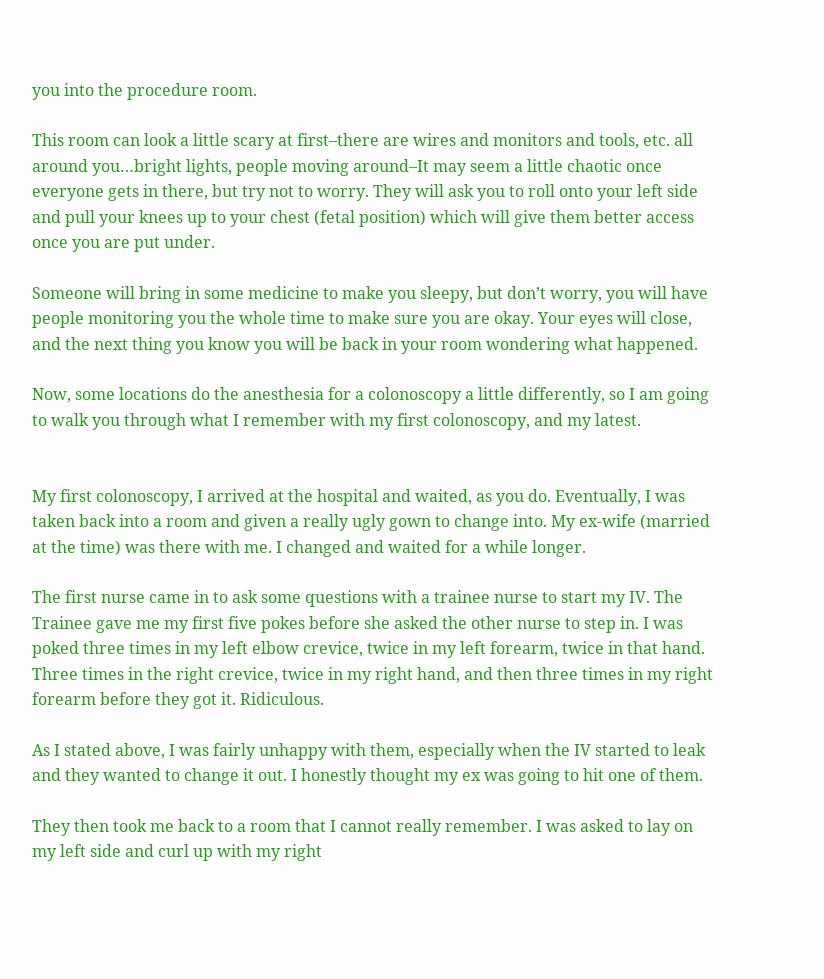you into the procedure room.

This room can look a little scary at first–there are wires and monitors and tools, etc. all around you…bright lights, people moving around–It may seem a little chaotic once everyone gets in there, but try not to worry. They will ask you to roll onto your left side and pull your knees up to your chest (fetal position) which will give them better access once you are put under.

Someone will bring in some medicine to make you sleepy, but don’t worry, you will have people monitoring you the whole time to make sure you are okay. Your eyes will close, and the next thing you know you will be back in your room wondering what happened.

Now, some locations do the anesthesia for a colonoscopy a little differently, so I am going to walk you through what I remember with my first colonoscopy, and my latest.


My first colonoscopy, I arrived at the hospital and waited, as you do. Eventually, I was taken back into a room and given a really ugly gown to change into. My ex-wife (married at the time) was there with me. I changed and waited for a while longer.

The first nurse came in to ask some questions with a trainee nurse to start my IV. The Trainee gave me my first five pokes before she asked the other nurse to step in. I was poked three times in my left elbow crevice, twice in my left forearm, twice in that hand. Three times in the right crevice, twice in my right hand, and then three times in my right forearm before they got it. Ridiculous.

As I stated above, I was fairly unhappy with them, especially when the IV started to leak and they wanted to change it out. I honestly thought my ex was going to hit one of them.

They then took me back to a room that I cannot really remember. I was asked to lay on my left side and curl up with my right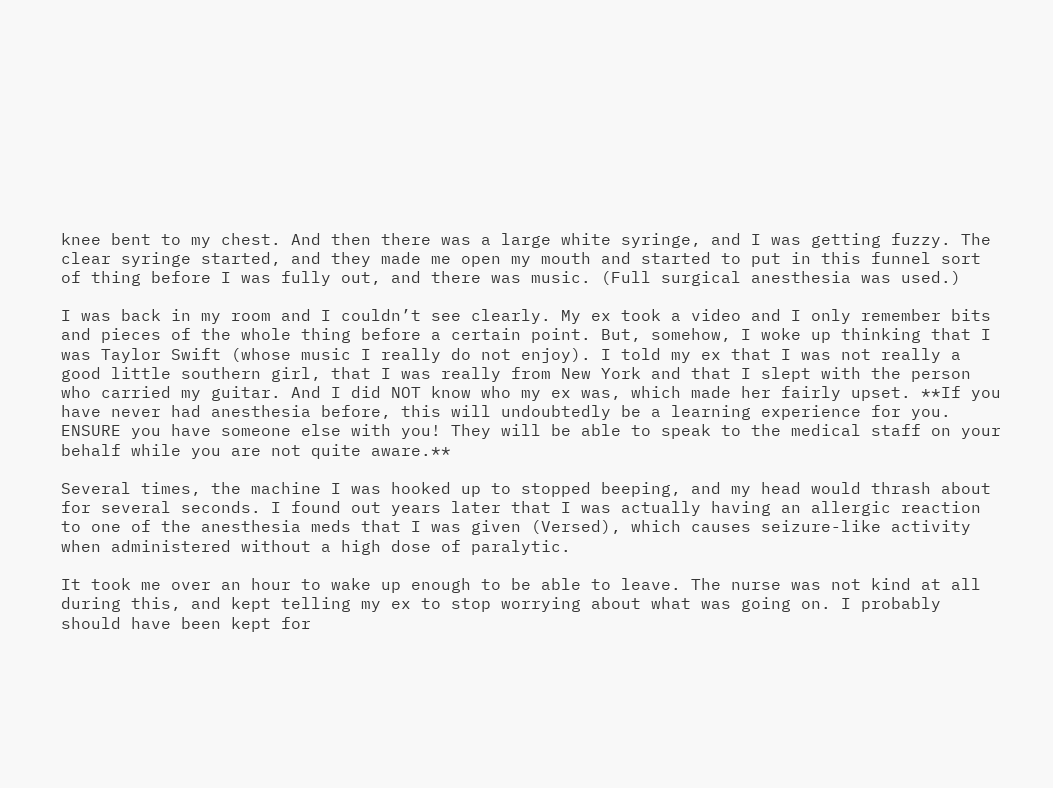knee bent to my chest. And then there was a large white syringe, and I was getting fuzzy. The clear syringe started, and they made me open my mouth and started to put in this funnel sort of thing before I was fully out, and there was music. (Full surgical anesthesia was used.)

I was back in my room and I couldn’t see clearly. My ex took a video and I only remember bits and pieces of the whole thing before a certain point. But, somehow, I woke up thinking that I was Taylor Swift (whose music I really do not enjoy). I told my ex that I was not really a good little southern girl, that I was really from New York and that I slept with the person who carried my guitar. And I did NOT know who my ex was, which made her fairly upset. **If you have never had anesthesia before, this will undoubtedly be a learning experience for you. ENSURE you have someone else with you! They will be able to speak to the medical staff on your behalf while you are not quite aware.**

Several times, the machine I was hooked up to stopped beeping, and my head would thrash about for several seconds. I found out years later that I was actually having an allergic reaction to one of the anesthesia meds that I was given (Versed), which causes seizure-like activity when administered without a high dose of paralytic.

It took me over an hour to wake up enough to be able to leave. The nurse was not kind at all during this, and kept telling my ex to stop worrying about what was going on. I probably should have been kept for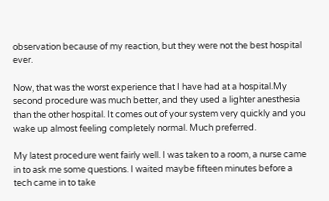observation because of my reaction, but they were not the best hospital ever.

Now, that was the worst experience that I have had at a hospital.My second procedure was much better, and they used a lighter anesthesia than the other hospital. It comes out of your system very quickly and you wake up almost feeling completely normal. Much preferred.

My latest procedure went fairly well. I was taken to a room, a nurse came in to ask me some questions. I waited maybe fifteen minutes before a tech came in to take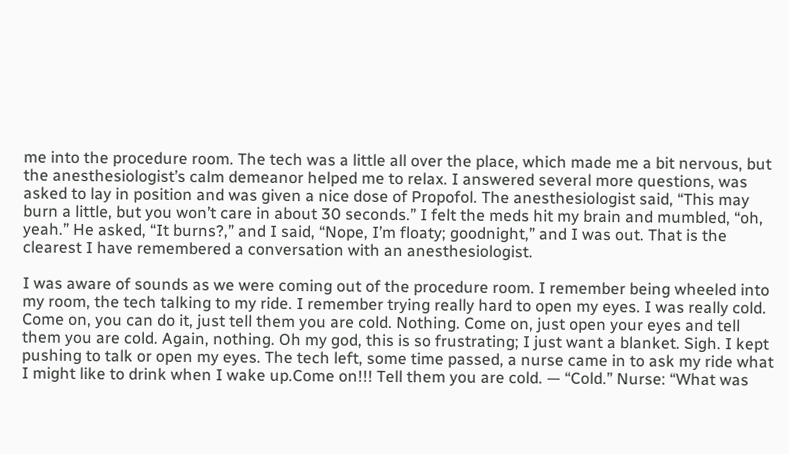me into the procedure room. The tech was a little all over the place, which made me a bit nervous, but the anesthesiologist’s calm demeanor helped me to relax. I answered several more questions, was asked to lay in position and was given a nice dose of Propofol. The anesthesiologist said, “This may burn a little, but you won’t care in about 30 seconds.” I felt the meds hit my brain and mumbled, “oh, yeah.” He asked, “It burns?,” and I said, “Nope, I’m floaty; goodnight,” and I was out. That is the clearest I have remembered a conversation with an anesthesiologist.

I was aware of sounds as we were coming out of the procedure room. I remember being wheeled into my room, the tech talking to my ride. I remember trying really hard to open my eyes. I was really cold. Come on, you can do it, just tell them you are cold. Nothing. Come on, just open your eyes and tell them you are cold. Again, nothing. Oh my god, this is so frustrating; I just want a blanket. Sigh. I kept pushing to talk or open my eyes. The tech left, some time passed, a nurse came in to ask my ride what I might like to drink when I wake up.Come on!!! Tell them you are cold. — “Cold.” Nurse: “What was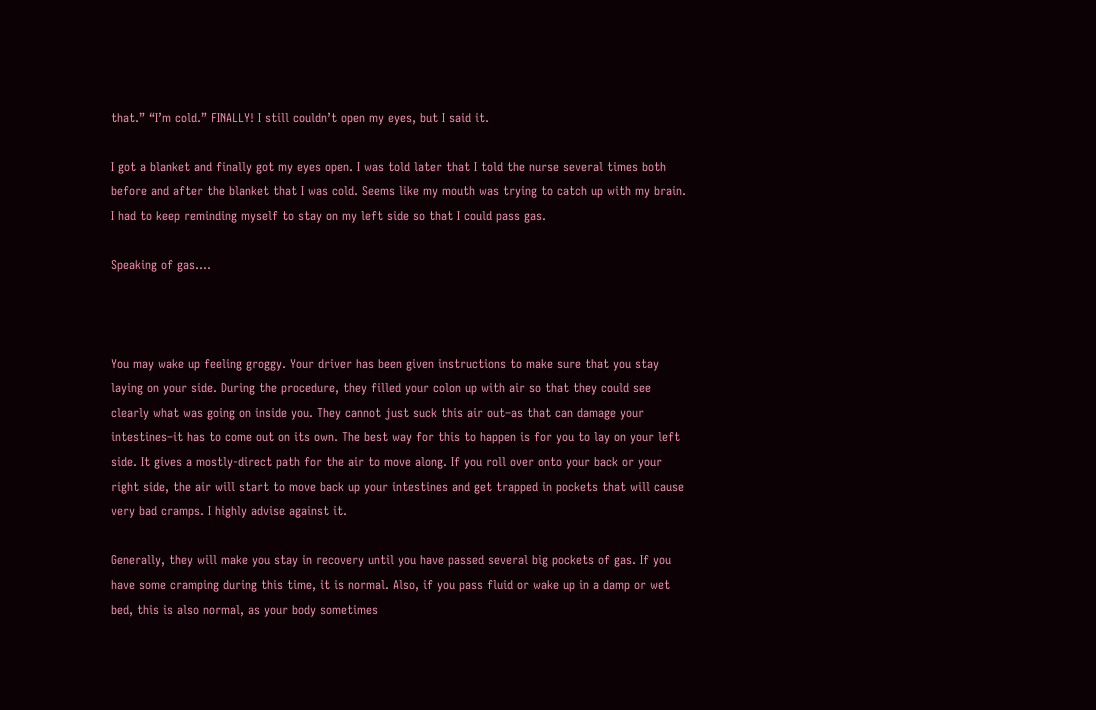that.” “I’m cold.” FINALLY! I still couldn’t open my eyes, but I said it.

I got a blanket and finally got my eyes open. I was told later that I told the nurse several times both before and after the blanket that I was cold. Seems like my mouth was trying to catch up with my brain. I had to keep reminding myself to stay on my left side so that I could pass gas.

Speaking of gas….



You may wake up feeling groggy. Your driver has been given instructions to make sure that you stay laying on your side. During the procedure, they filled your colon up with air so that they could see clearly what was going on inside you. They cannot just suck this air out–as that can damage your intestines–it has to come out on its own. The best way for this to happen is for you to lay on your left side. It gives a mostly-direct path for the air to move along. If you roll over onto your back or your right side, the air will start to move back up your intestines and get trapped in pockets that will cause very bad cramps. I highly advise against it.

Generally, they will make you stay in recovery until you have passed several big pockets of gas. If you have some cramping during this time, it is normal. Also, if you pass fluid or wake up in a damp or wet bed, this is also normal, as your body sometimes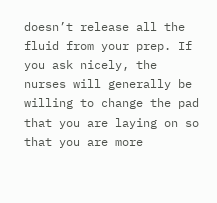doesn’t release all the fluid from your prep. If you ask nicely, the nurses will generally be willing to change the pad that you are laying on so that you are more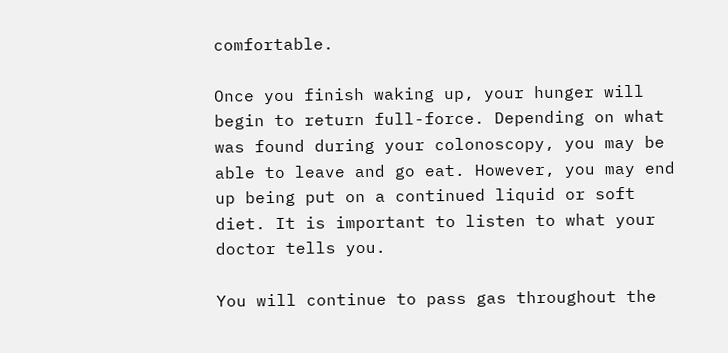comfortable.

Once you finish waking up, your hunger will begin to return full-force. Depending on what was found during your colonoscopy, you may be able to leave and go eat. However, you may end up being put on a continued liquid or soft diet. It is important to listen to what your doctor tells you.

You will continue to pass gas throughout the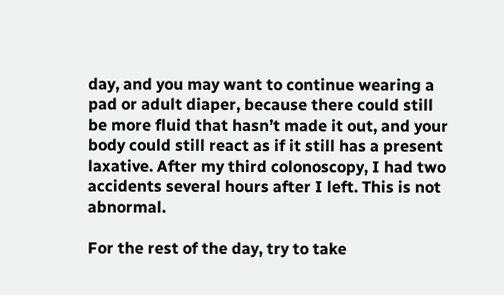day, and you may want to continue wearing a pad or adult diaper, because there could still be more fluid that hasn’t made it out, and your body could still react as if it still has a present laxative. After my third colonoscopy, I had two accidents several hours after I left. This is not abnormal.

For the rest of the day, try to take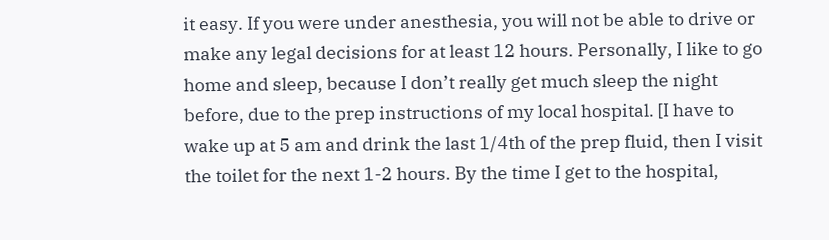it easy. If you were under anesthesia, you will not be able to drive or make any legal decisions for at least 12 hours. Personally, I like to go home and sleep, because I don’t really get much sleep the night before, due to the prep instructions of my local hospital. [I have to wake up at 5 am and drink the last 1/4th of the prep fluid, then I visit the toilet for the next 1-2 hours. By the time I get to the hospital,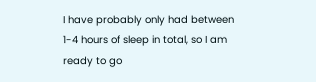I have probably only had between 1-4 hours of sleep in total, so I am ready to go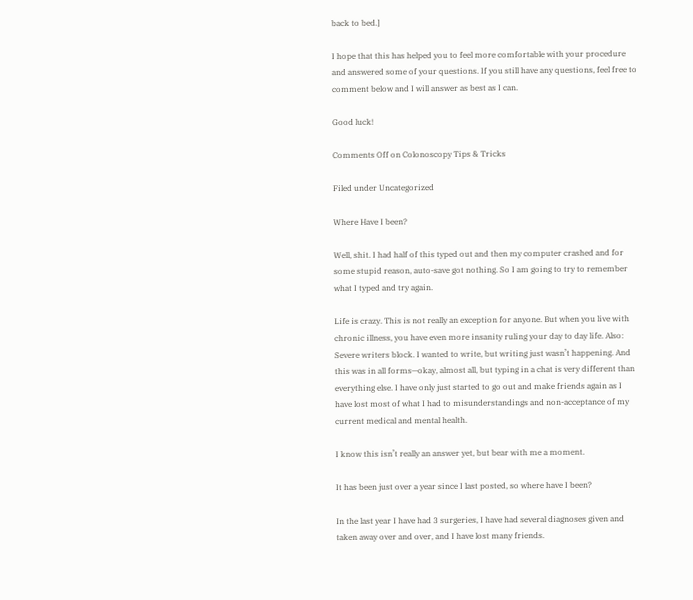back to bed.]

I hope that this has helped you to feel more comfortable with your procedure and answered some of your questions. If you still have any questions, feel free to comment below and I will answer as best as I can.

Good luck!

Comments Off on Colonoscopy Tips & Tricks

Filed under Uncategorized

Where Have I been?

Well, shit. I had half of this typed out and then my computer crashed and for some stupid reason, auto-save got nothing. So I am going to try to remember what I typed and try again.

Life is crazy. This is not really an exception for anyone. But when you live with chronic illness, you have even more insanity ruling your day to day life. Also: Severe writers block. I wanted to write, but writing just wasn’t happening. And this was in all forms—okay, almost all, but typing in a chat is very different than everything else. I have only just started to go out and make friends again as I have lost most of what I had to misunderstandings and non-acceptance of my current medical and mental health.

I know this isn’t really an answer yet, but bear with me a moment.

It has been just over a year since I last posted, so where have I been?

In the last year I have had 3 surgeries, I have had several diagnoses given and taken away over and over, and I have lost many friends.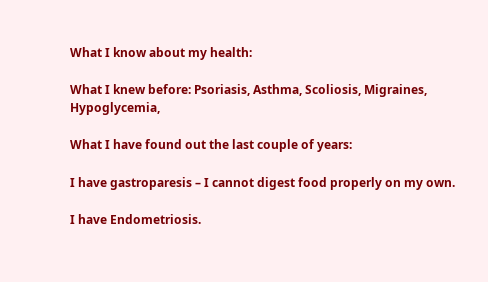What I know about my health:

What I knew before: Psoriasis, Asthma, Scoliosis, Migraines, Hypoglycemia,

What I have found out the last couple of years:

I have gastroparesis – I cannot digest food properly on my own.

I have Endometriosis.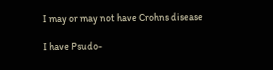I may or may not have Crohns disease

I have Psudo-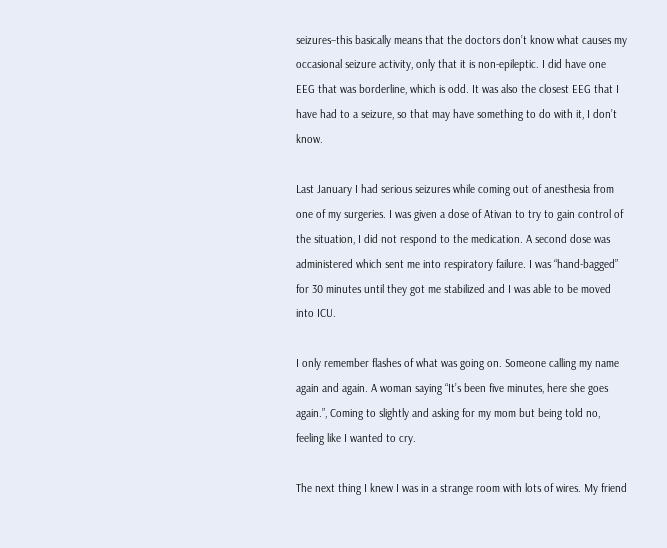seizures–this basically means that the doctors don’t know what causes my occasional seizure activity, only that it is non-epileptic. I did have one EEG that was borderline, which is odd. It was also the closest EEG that I have had to a seizure, so that may have something to do with it, I don’t know.

Last January I had serious seizures while coming out of anesthesia from one of my surgeries. I was given a dose of Ativan to try to gain control of the situation, I did not respond to the medication. A second dose was administered which sent me into respiratory failure. I was “hand-bagged” for 30 minutes until they got me stabilized and I was able to be moved into ICU.

I only remember flashes of what was going on. Someone calling my name again and again. A woman saying “It’s been five minutes, here she goes again.”, Coming to slightly and asking for my mom but being told no, feeling like I wanted to cry.

The next thing I knew I was in a strange room with lots of wires. My friend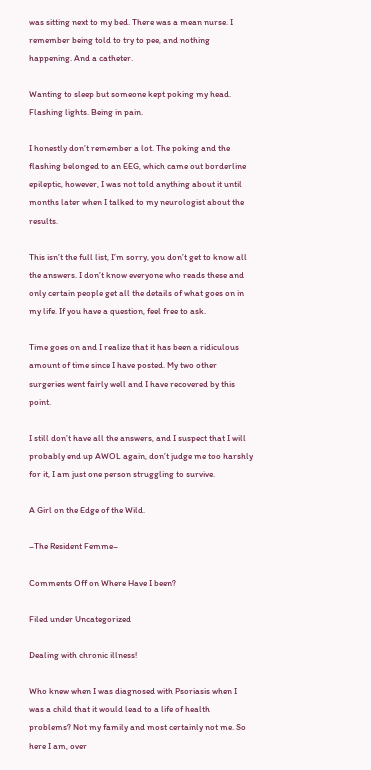was sitting next to my bed. There was a mean nurse. I remember being told to try to pee, and nothing happening. And a catheter.

Wanting to sleep but someone kept poking my head. Flashing lights. Being in pain.

I honestly don’t remember a lot. The poking and the flashing belonged to an EEG, which came out borderline epileptic, however, I was not told anything about it until months later when I talked to my neurologist about the results.

This isn’t the full list, I’m sorry, you don’t get to know all the answers. I don’t know everyone who reads these and only certain people get all the details of what goes on in my life. If you have a question, feel free to ask.

Time goes on and I realize that it has been a ridiculous amount of time since I have posted. My two other surgeries went fairly well and I have recovered by this point.

I still don’t have all the answers, and I suspect that I will probably end up AWOL again, don’t judge me too harshly for it, I am just one person struggling to survive.

A Girl on the Edge of the Wild.

–The Resident Femme–

Comments Off on Where Have I been?

Filed under Uncategorized

Dealing with chronic illness!

Who knew when I was diagnosed with Psoriasis when I was a child that it would lead to a life of health problems? Not my family and most certainly not me. So here I am, over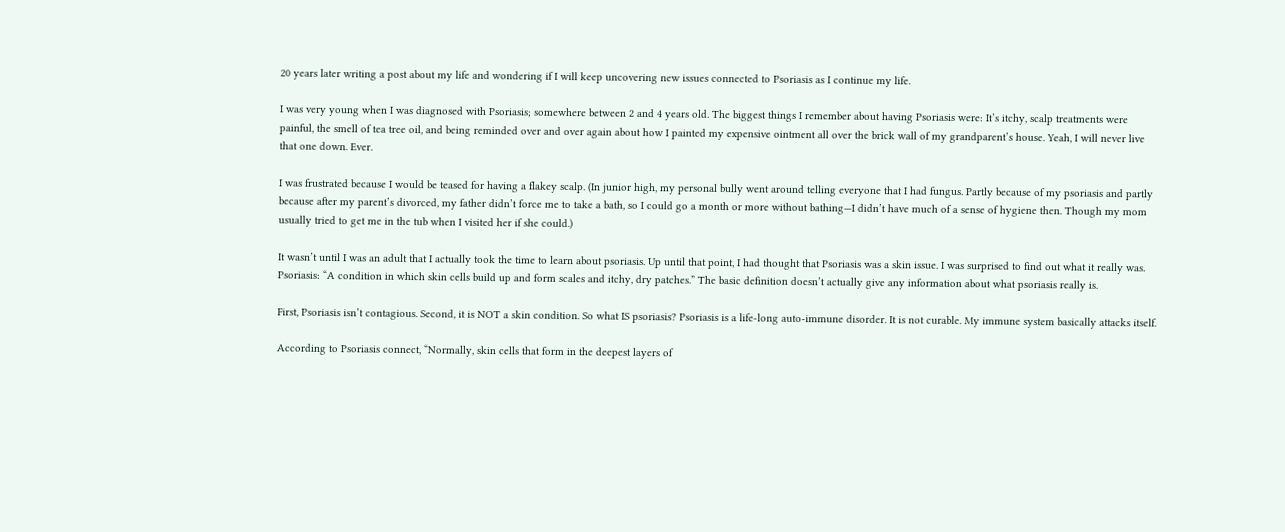20 years later writing a post about my life and wondering if I will keep uncovering new issues connected to Psoriasis as I continue my life.

I was very young when I was diagnosed with Psoriasis; somewhere between 2 and 4 years old. The biggest things I remember about having Psoriasis were: It’s itchy, scalp treatments were painful, the smell of tea tree oil, and being reminded over and over again about how I painted my expensive ointment all over the brick wall of my grandparent’s house. Yeah, I will never live that one down. Ever.

I was frustrated because I would be teased for having a flakey scalp. (In junior high, my personal bully went around telling everyone that I had fungus. Partly because of my psoriasis and partly because after my parent’s divorced, my father didn’t force me to take a bath, so I could go a month or more without bathing—I didn’t have much of a sense of hygiene then. Though my mom usually tried to get me in the tub when I visited her if she could.)

It wasn’t until I was an adult that I actually took the time to learn about psoriasis. Up until that point, I had thought that Psoriasis was a skin issue. I was surprised to find out what it really was. Psoriasis: “A condition in which skin cells build up and form scales and itchy, dry patches.” The basic definition doesn’t actually give any information about what psoriasis really is.

First, Psoriasis isn’t contagious. Second, it is NOT a skin condition. So what IS psoriasis? Psoriasis is a life-long auto-immune disorder. It is not curable. My immune system basically attacks itself.

According to Psoriasis connect, “Normally, skin cells that form in the deepest layers of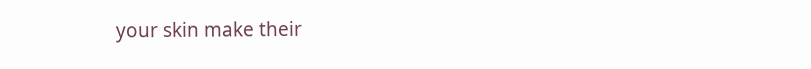your skin make their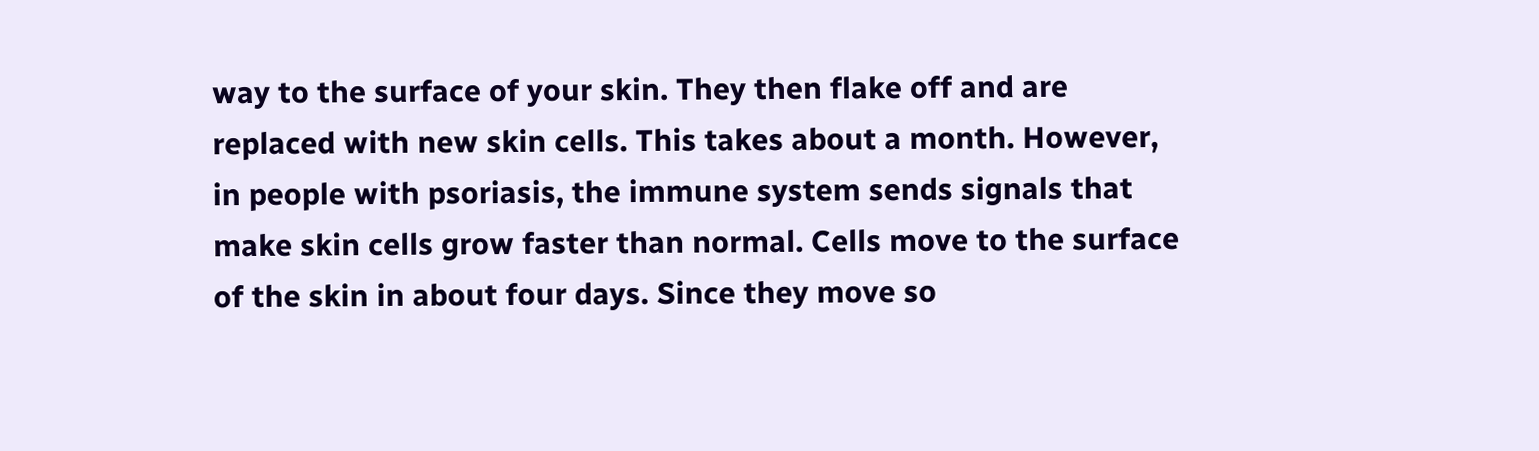way to the surface of your skin. They then flake off and are replaced with new skin cells. This takes about a month. However, in people with psoriasis, the immune system sends signals that make skin cells grow faster than normal. Cells move to the surface of the skin in about four days. Since they move so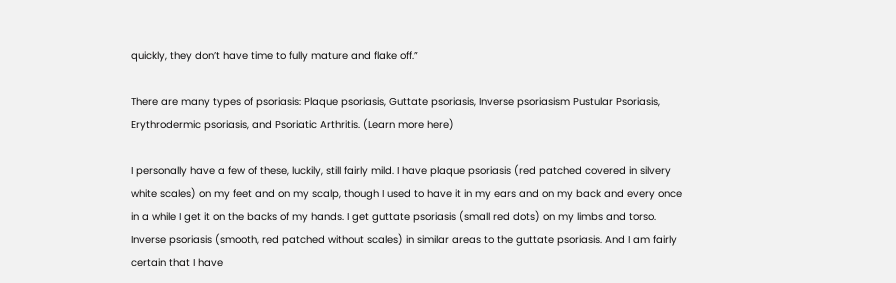quickly, they don’t have time to fully mature and flake off.”

There are many types of psoriasis: Plaque psoriasis, Guttate psoriasis, Inverse psoriasism Pustular Psoriasis, Erythrodermic psoriasis, and Psoriatic Arthritis. (Learn more here)

I personally have a few of these, luckily, still fairly mild. I have plaque psoriasis (red patched covered in silvery white scales) on my feet and on my scalp, though I used to have it in my ears and on my back and every once in a while I get it on the backs of my hands. I get guttate psoriasis (small red dots) on my limbs and torso. Inverse psoriasis (smooth, red patched without scales) in similar areas to the guttate psoriasis. And I am fairly certain that I have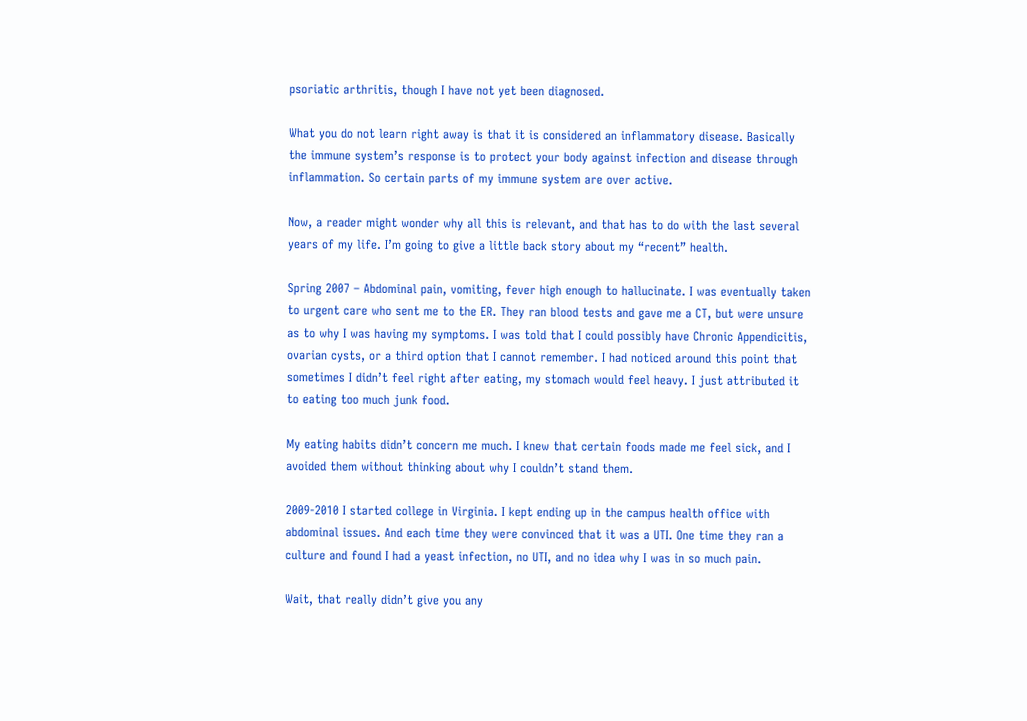psoriatic arthritis, though I have not yet been diagnosed.

What you do not learn right away is that it is considered an inflammatory disease. Basically the immune system’s response is to protect your body against infection and disease through inflammation. So certain parts of my immune system are over active.

Now, a reader might wonder why all this is relevant, and that has to do with the last several years of my life. I’m going to give a little back story about my “recent” health.

Spring 2007 – Abdominal pain, vomiting, fever high enough to hallucinate. I was eventually taken to urgent care who sent me to the ER. They ran blood tests and gave me a CT, but were unsure as to why I was having my symptoms. I was told that I could possibly have Chronic Appendicitis, ovarian cysts, or a third option that I cannot remember. I had noticed around this point that sometimes I didn’t feel right after eating, my stomach would feel heavy. I just attributed it to eating too much junk food.

My eating habits didn’t concern me much. I knew that certain foods made me feel sick, and I avoided them without thinking about why I couldn’t stand them.

2009-2010 I started college in Virginia. I kept ending up in the campus health office with abdominal issues. And each time they were convinced that it was a UTI. One time they ran a culture and found I had a yeast infection, no UTI, and no idea why I was in so much pain.

Wait, that really didn’t give you any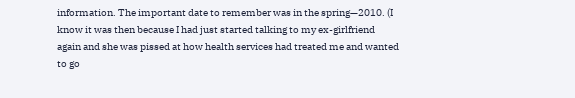information. The important date to remember was in the spring—2010. (I know it was then because I had just started talking to my ex-girlfriend again and she was pissed at how health services had treated me and wanted to go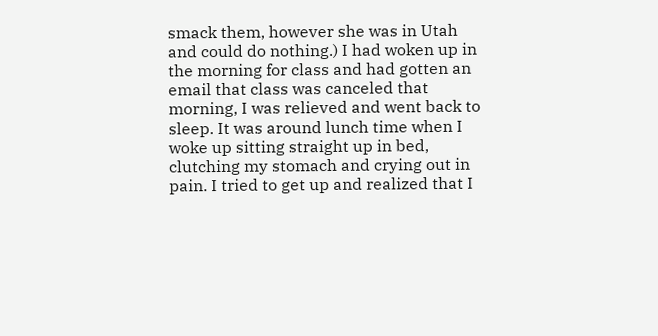smack them, however she was in Utah and could do nothing.) I had woken up in the morning for class and had gotten an email that class was canceled that morning, I was relieved and went back to sleep. It was around lunch time when I woke up sitting straight up in bed, clutching my stomach and crying out in pain. I tried to get up and realized that I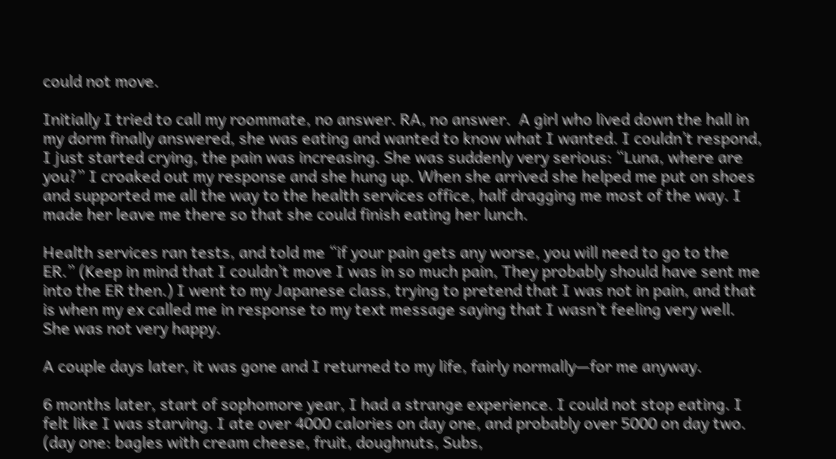could not move.

Initially I tried to call my roommate, no answer. RA, no answer.  A girl who lived down the hall in my dorm finally answered, she was eating and wanted to know what I wanted. I couldn’t respond, I just started crying, the pain was increasing. She was suddenly very serious: “Luna, where are you?” I croaked out my response and she hung up. When she arrived she helped me put on shoes and supported me all the way to the health services office, half dragging me most of the way. I made her leave me there so that she could finish eating her lunch.

Health services ran tests, and told me “if your pain gets any worse, you will need to go to the ER.” (Keep in mind that I couldn’t move I was in so much pain, They probably should have sent me into the ER then.) I went to my Japanese class, trying to pretend that I was not in pain, and that is when my ex called me in response to my text message saying that I wasn’t feeling very well. She was not very happy.

A couple days later, it was gone and I returned to my life, fairly normally—for me anyway.

6 months later, start of sophomore year, I had a strange experience. I could not stop eating. I felt like I was starving. I ate over 4000 calories on day one, and probably over 5000 on day two. (day one: bagles with cream cheese, fruit, doughnuts, Subs,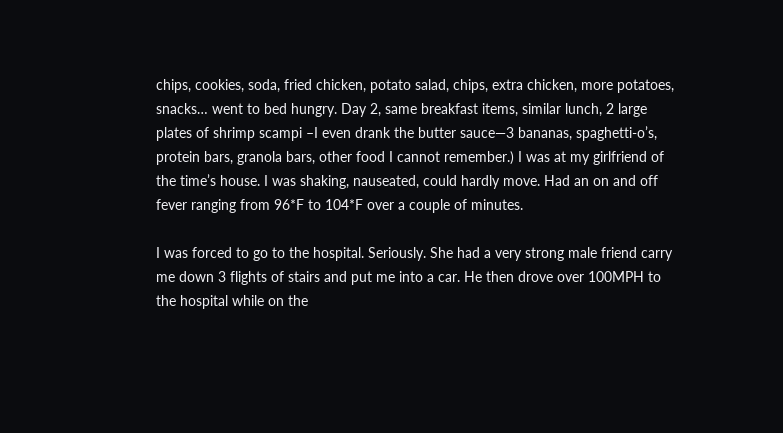chips, cookies, soda, fried chicken, potato salad, chips, extra chicken, more potatoes, snacks… went to bed hungry. Day 2, same breakfast items, similar lunch, 2 large plates of shrimp scampi –I even drank the butter sauce—3 bananas, spaghetti-o’s, protein bars, granola bars, other food I cannot remember.) I was at my girlfriend of the time’s house. I was shaking, nauseated, could hardly move. Had an on and off fever ranging from 96*F to 104*F over a couple of minutes.

I was forced to go to the hospital. Seriously. She had a very strong male friend carry me down 3 flights of stairs and put me into a car. He then drove over 100MPH to the hospital while on the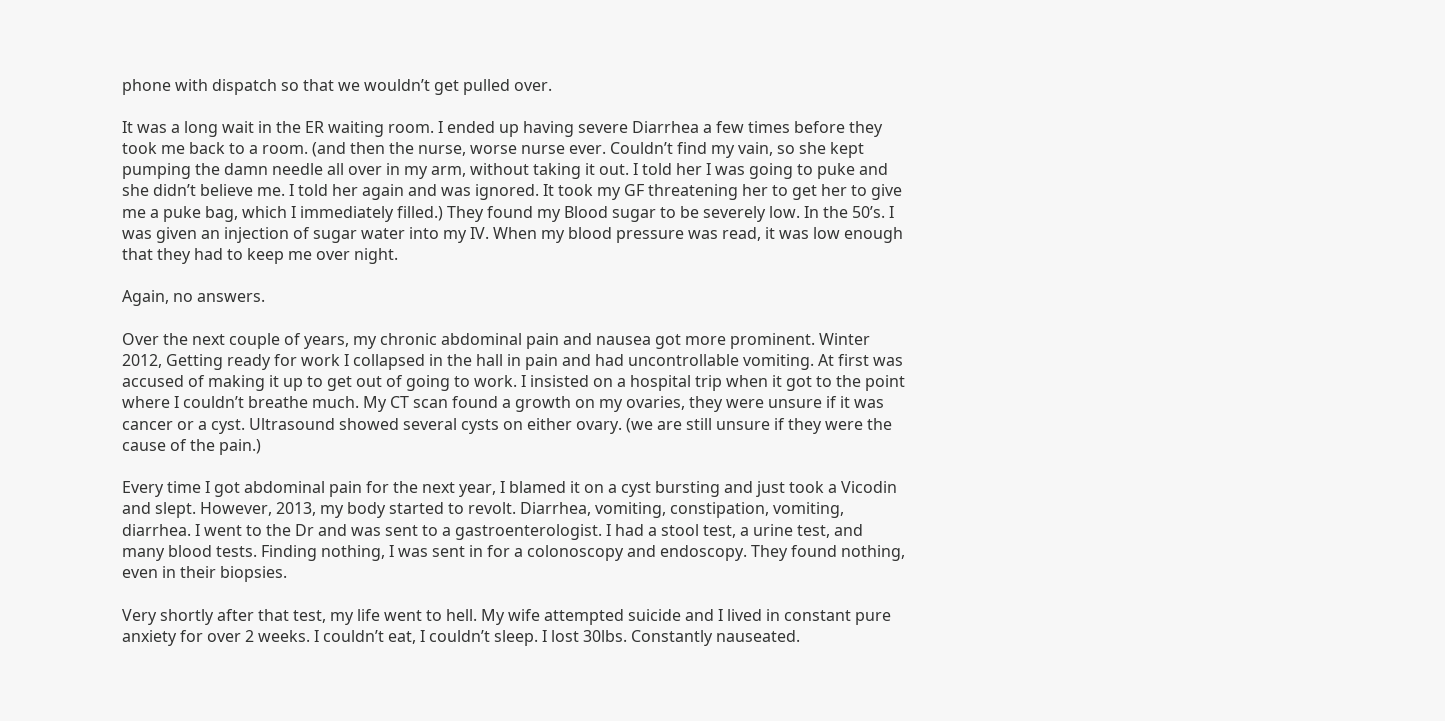phone with dispatch so that we wouldn’t get pulled over.

It was a long wait in the ER waiting room. I ended up having severe Diarrhea a few times before they took me back to a room. (and then the nurse, worse nurse ever. Couldn’t find my vain, so she kept pumping the damn needle all over in my arm, without taking it out. I told her I was going to puke and she didn’t believe me. I told her again and was ignored. It took my GF threatening her to get her to give me a puke bag, which I immediately filled.) They found my Blood sugar to be severely low. In the 50’s. I was given an injection of sugar water into my IV. When my blood pressure was read, it was low enough that they had to keep me over night.

Again, no answers.

Over the next couple of years, my chronic abdominal pain and nausea got more prominent. Winter 2012, Getting ready for work I collapsed in the hall in pain and had uncontrollable vomiting. At first was accused of making it up to get out of going to work. I insisted on a hospital trip when it got to the point where I couldn’t breathe much. My CT scan found a growth on my ovaries, they were unsure if it was cancer or a cyst. Ultrasound showed several cysts on either ovary. (we are still unsure if they were the cause of the pain.)

Every time I got abdominal pain for the next year, I blamed it on a cyst bursting and just took a Vicodin and slept. However, 2013, my body started to revolt. Diarrhea, vomiting, constipation, vomiting, diarrhea. I went to the Dr and was sent to a gastroenterologist. I had a stool test, a urine test, and many blood tests. Finding nothing, I was sent in for a colonoscopy and endoscopy. They found nothing, even in their biopsies.

Very shortly after that test, my life went to hell. My wife attempted suicide and I lived in constant pure anxiety for over 2 weeks. I couldn’t eat, I couldn’t sleep. I lost 30lbs. Constantly nauseated.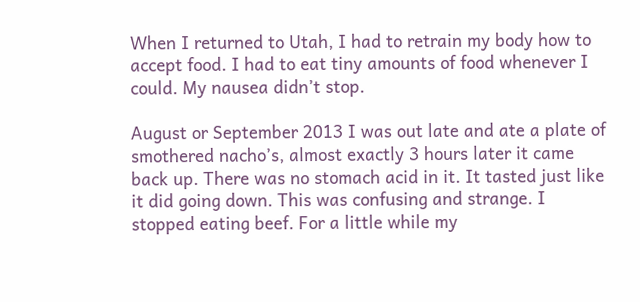When I returned to Utah, I had to retrain my body how to accept food. I had to eat tiny amounts of food whenever I could. My nausea didn’t stop.

August or September 2013 I was out late and ate a plate of smothered nacho’s, almost exactly 3 hours later it came back up. There was no stomach acid in it. It tasted just like it did going down. This was confusing and strange. I stopped eating beef. For a little while my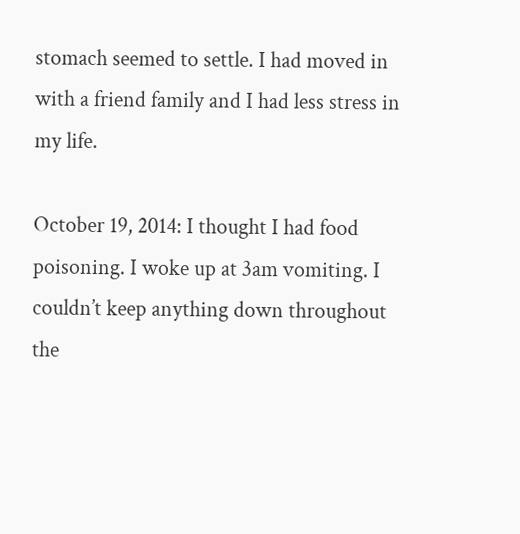stomach seemed to settle. I had moved in with a friend family and I had less stress in my life.

October 19, 2014: I thought I had food poisoning. I woke up at 3am vomiting. I couldn’t keep anything down throughout the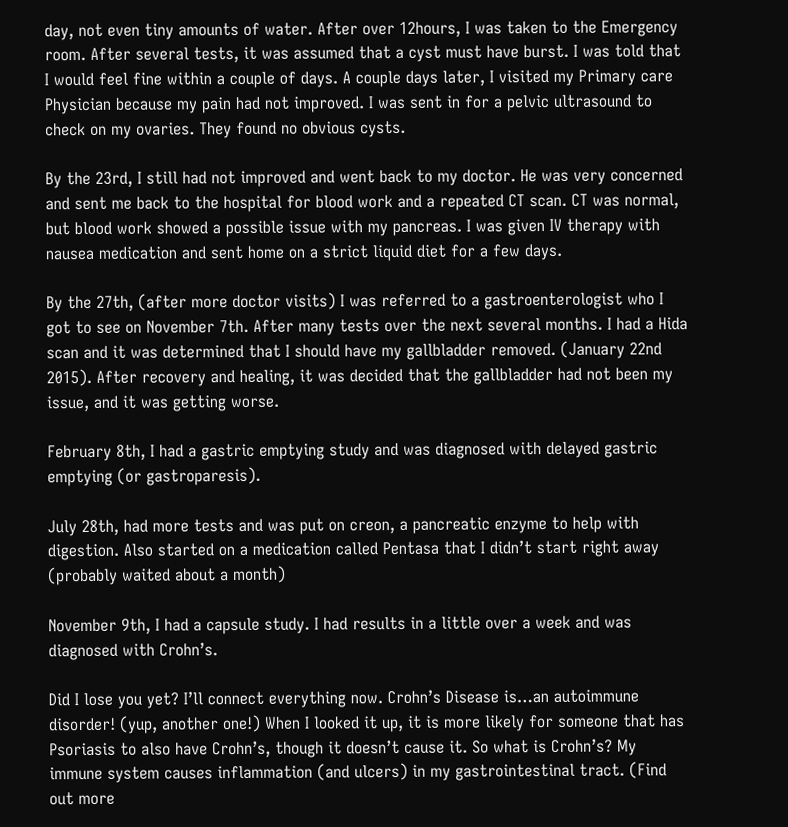day, not even tiny amounts of water. After over 12hours, I was taken to the Emergency room. After several tests, it was assumed that a cyst must have burst. I was told that I would feel fine within a couple of days. A couple days later, I visited my Primary care Physician because my pain had not improved. I was sent in for a pelvic ultrasound to check on my ovaries. They found no obvious cysts.

By the 23rd, I still had not improved and went back to my doctor. He was very concerned and sent me back to the hospital for blood work and a repeated CT scan. CT was normal, but blood work showed a possible issue with my pancreas. I was given IV therapy with nausea medication and sent home on a strict liquid diet for a few days.

By the 27th, (after more doctor visits) I was referred to a gastroenterologist who I got to see on November 7th. After many tests over the next several months. I had a Hida scan and it was determined that I should have my gallbladder removed. (January 22nd 2015). After recovery and healing, it was decided that the gallbladder had not been my issue, and it was getting worse.

February 8th, I had a gastric emptying study and was diagnosed with delayed gastric emptying (or gastroparesis).

July 28th, had more tests and was put on creon, a pancreatic enzyme to help with digestion. Also started on a medication called Pentasa that I didn’t start right away (probably waited about a month)

November 9th, I had a capsule study. I had results in a little over a week and was diagnosed with Crohn’s.

Did I lose you yet? I’ll connect everything now. Crohn’s Disease is…an autoimmune disorder! (yup, another one!) When I looked it up, it is more likely for someone that has Psoriasis to also have Crohn’s, though it doesn’t cause it. So what is Crohn’s? My immune system causes inflammation (and ulcers) in my gastrointestinal tract. (Find out more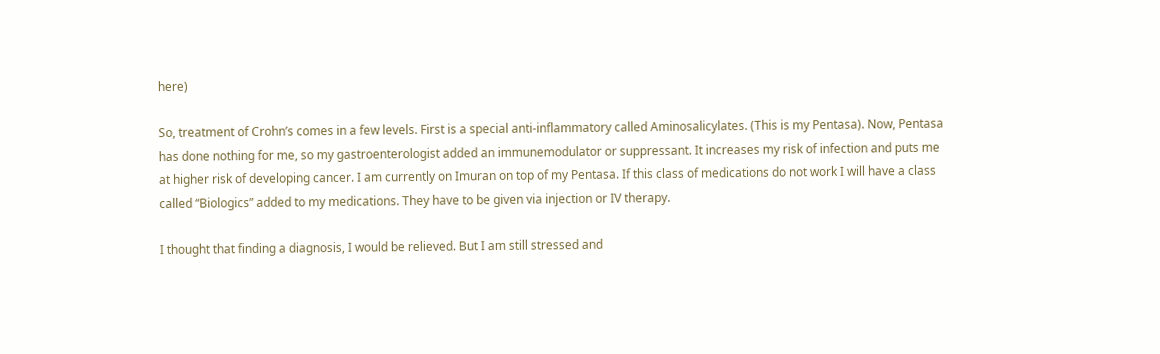here)

So, treatment of Crohn’s comes in a few levels. First is a special anti-inflammatory called Aminosalicylates. (This is my Pentasa). Now, Pentasa has done nothing for me, so my gastroenterologist added an immunemodulator or suppressant. It increases my risk of infection and puts me at higher risk of developing cancer. I am currently on Imuran on top of my Pentasa. If this class of medications do not work I will have a class called “Biologics” added to my medications. They have to be given via injection or IV therapy.

I thought that finding a diagnosis, I would be relieved. But I am still stressed and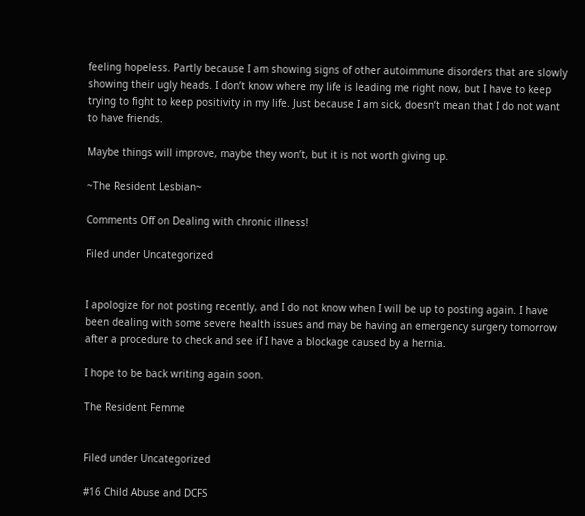feeling hopeless. Partly because I am showing signs of other autoimmune disorders that are slowly showing their ugly heads. I don’t know where my life is leading me right now, but I have to keep trying to fight to keep positivity in my life. Just because I am sick, doesn’t mean that I do not want to have friends.

Maybe things will improve, maybe they won’t, but it is not worth giving up.

~The Resident Lesbian~

Comments Off on Dealing with chronic illness!

Filed under Uncategorized


I apologize for not posting recently, and I do not know when I will be up to posting again. I have been dealing with some severe health issues and may be having an emergency surgery tomorrow after a procedure to check and see if I have a blockage caused by a hernia.

I hope to be back writing again soon.

The Resident Femme


Filed under Uncategorized

#16 Child Abuse and DCFS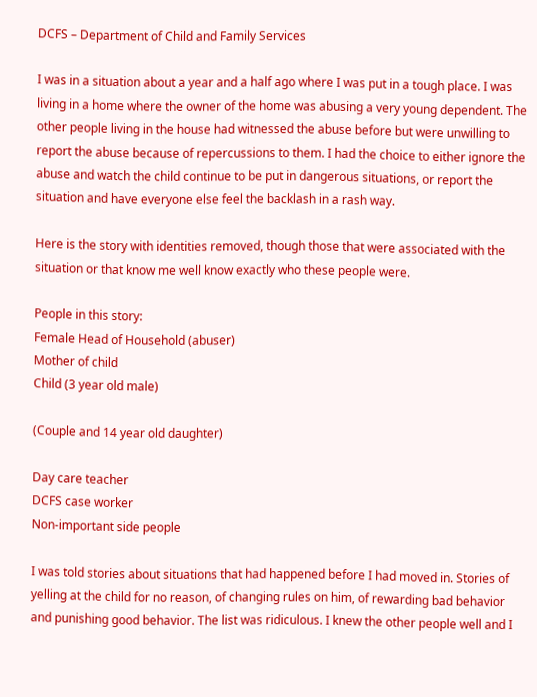DCFS – Department of Child and Family Services

I was in a situation about a year and a half ago where I was put in a tough place. I was living in a home where the owner of the home was abusing a very young dependent. The other people living in the house had witnessed the abuse before but were unwilling to report the abuse because of repercussions to them. I had the choice to either ignore the abuse and watch the child continue to be put in dangerous situations, or report the situation and have everyone else feel the backlash in a rash way.

Here is the story with identities removed, though those that were associated with the situation or that know me well know exactly who these people were.

People in this story:
Female Head of Household (abuser)
Mother of child
Child (3 year old male)

(Couple and 14 year old daughter)

Day care teacher
DCFS case worker
Non-important side people

I was told stories about situations that had happened before I had moved in. Stories of yelling at the child for no reason, of changing rules on him, of rewarding bad behavior and punishing good behavior. The list was ridiculous. I knew the other people well and I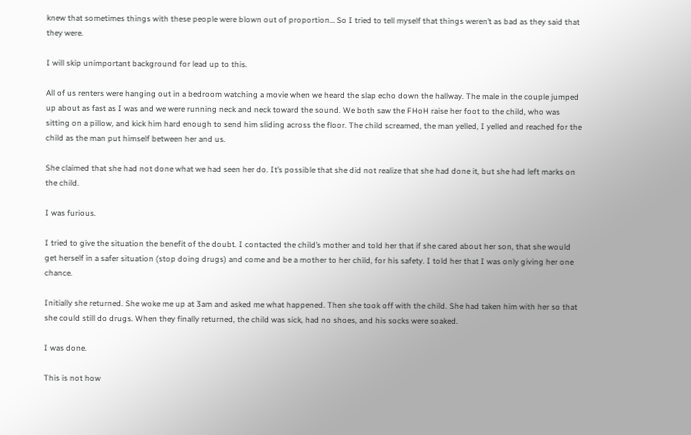knew that sometimes things with these people were blown out of proportion… So I tried to tell myself that things weren’t as bad as they said that they were.

I will skip unimportant background for lead up to this.

All of us renters were hanging out in a bedroom watching a movie when we heard the slap echo down the hallway. The male in the couple jumped up about as fast as I was and we were running neck and neck toward the sound. We both saw the FHoH raise her foot to the child, who was sitting on a pillow, and kick him hard enough to send him sliding across the floor. The child screamed, the man yelled, I yelled and reached for the child as the man put himself between her and us.

She claimed that she had not done what we had seen her do. It’s possible that she did not realize that she had done it, but she had left marks on the child.

I was furious.

I tried to give the situation the benefit of the doubt. I contacted the child’s mother and told her that if she cared about her son, that she would get herself in a safer situation (stop doing drugs) and come and be a mother to her child, for his safety. I told her that I was only giving her one chance.

Initially she returned. She woke me up at 3am and asked me what happened. Then she took off with the child. She had taken him with her so that she could still do drugs. When they finally returned, the child was sick, had no shoes, and his socks were soaked.

I was done.

This is not how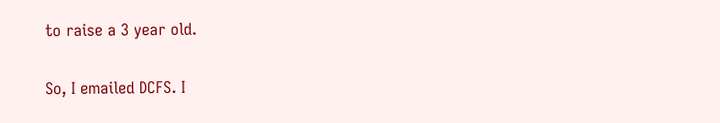to raise a 3 year old.

So, I emailed DCFS. I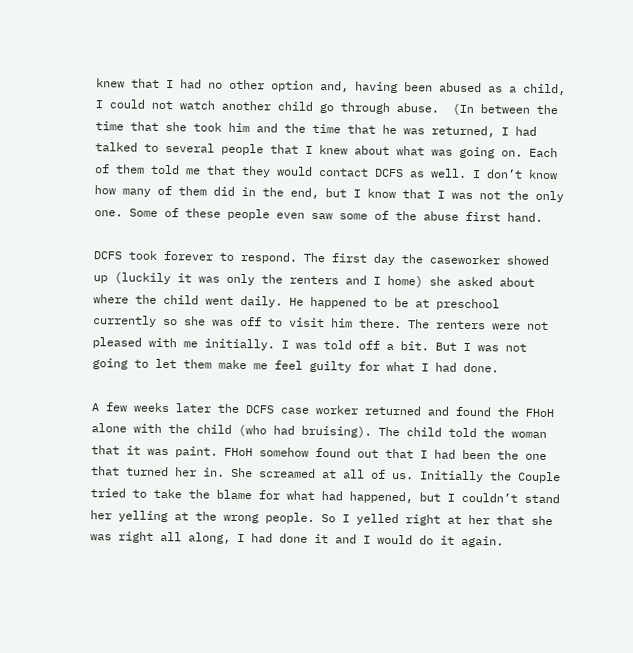knew that I had no other option and, having been abused as a child, I could not watch another child go through abuse.  (In between the time that she took him and the time that he was returned, I had talked to several people that I knew about what was going on. Each of them told me that they would contact DCFS as well. I don’t know how many of them did in the end, but I know that I was not the only one. Some of these people even saw some of the abuse first hand.

DCFS took forever to respond. The first day the caseworker showed up (luckily it was only the renters and I home) she asked about where the child went daily. He happened to be at preschool currently so she was off to visit him there. The renters were not pleased with me initially. I was told off a bit. But I was not going to let them make me feel guilty for what I had done.

A few weeks later the DCFS case worker returned and found the FHoH alone with the child (who had bruising). The child told the woman that it was paint. FHoH somehow found out that I had been the one that turned her in. She screamed at all of us. Initially the Couple tried to take the blame for what had happened, but I couldn’t stand her yelling at the wrong people. So I yelled right at her that she was right all along, I had done it and I would do it again.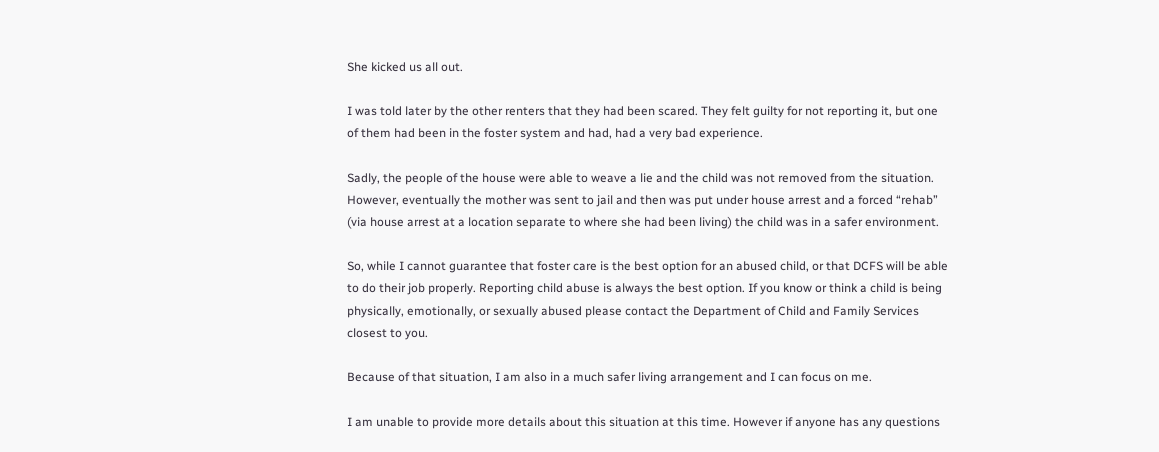She kicked us all out.

I was told later by the other renters that they had been scared. They felt guilty for not reporting it, but one of them had been in the foster system and had, had a very bad experience.

Sadly, the people of the house were able to weave a lie and the child was not removed from the situation. However, eventually the mother was sent to jail and then was put under house arrest and a forced “rehab” (via house arrest at a location separate to where she had been living) the child was in a safer environment.

So, while I cannot guarantee that foster care is the best option for an abused child, or that DCFS will be able to do their job properly. Reporting child abuse is always the best option. If you know or think a child is being physically, emotionally, or sexually abused please contact the Department of Child and Family Services closest to you.

Because of that situation, I am also in a much safer living arrangement and I can focus on me.

I am unable to provide more details about this situation at this time. However if anyone has any questions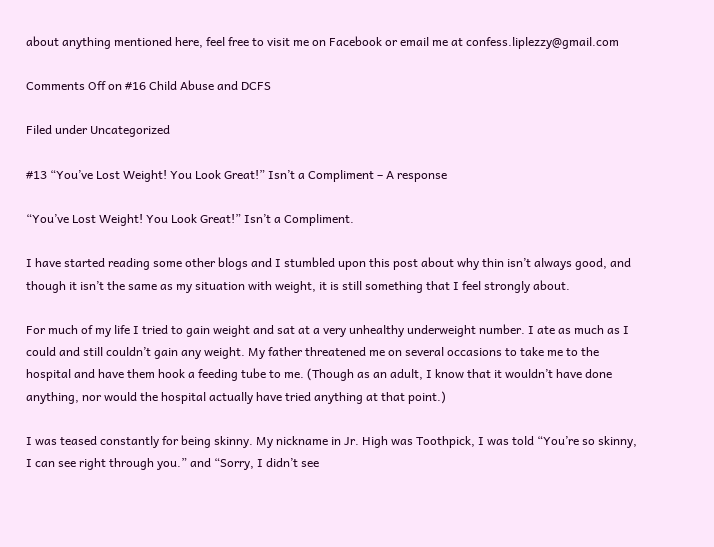about anything mentioned here, feel free to visit me on Facebook or email me at confess.liplezzy@gmail.com

Comments Off on #16 Child Abuse and DCFS

Filed under Uncategorized

#13 “You’ve Lost Weight! You Look Great!” Isn’t a Compliment – A response

“You’ve Lost Weight! You Look Great!” Isn’t a Compliment.

I have started reading some other blogs and I stumbled upon this post about why thin isn’t always good, and though it isn’t the same as my situation with weight, it is still something that I feel strongly about.

For much of my life I tried to gain weight and sat at a very unhealthy underweight number. I ate as much as I could and still couldn’t gain any weight. My father threatened me on several occasions to take me to the hospital and have them hook a feeding tube to me. (Though as an adult, I know that it wouldn’t have done anything, nor would the hospital actually have tried anything at that point.)

I was teased constantly for being skinny. My nickname in Jr. High was Toothpick, I was told “You’re so skinny, I can see right through you.” and “Sorry, I didn’t see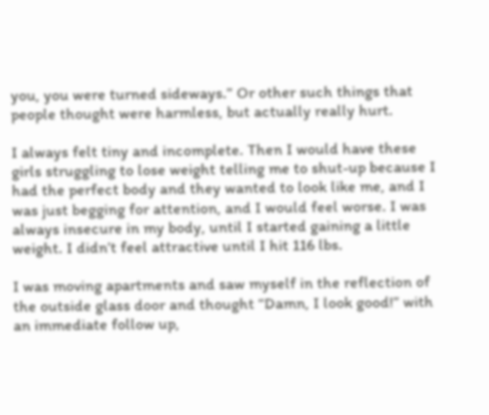you, you were turned sideways.” Or other such things that people thought were harmless, but actually really hurt.

I always felt tiny and incomplete. Then I would have these girls struggling to lose weight telling me to shut-up because I had the perfect body and they wanted to look like me, and I was just begging for attention, and I would feel worse. I was always insecure in my body, until I started gaining a little weight. I didn’t feel attractive until I hit 116 lbs.

I was moving apartments and saw myself in the reflection of the outside glass door and thought “Damn, I look good!” with an immediate follow up,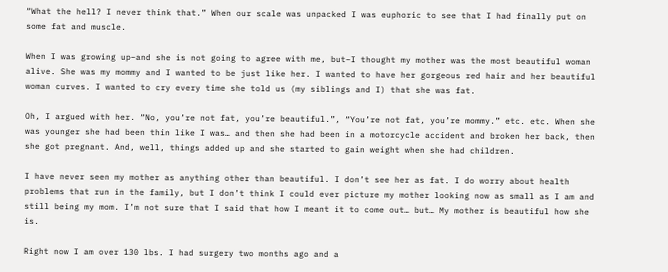“What the hell? I never think that.” When our scale was unpacked I was euphoric to see that I had finally put on some fat and muscle.

When I was growing up–and she is not going to agree with me, but–I thought my mother was the most beautiful woman alive. She was my mommy and I wanted to be just like her. I wanted to have her gorgeous red hair and her beautiful woman curves. I wanted to cry every time she told us (my siblings and I) that she was fat.

Oh, I argued with her. “No, you’re not fat, you’re beautiful.”, “You’re not fat, you’re mommy.” etc. etc. When she was younger she had been thin like I was… and then she had been in a motorcycle accident and broken her back, then she got pregnant. And, well, things added up and she started to gain weight when she had children.

I have never seen my mother as anything other than beautiful. I don’t see her as fat. I do worry about health problems that run in the family, but I don’t think I could ever picture my mother looking now as small as I am and still being my mom. I’m not sure that I said that how I meant it to come out… but… My mother is beautiful how she is.

Right now I am over 130 lbs. I had surgery two months ago and a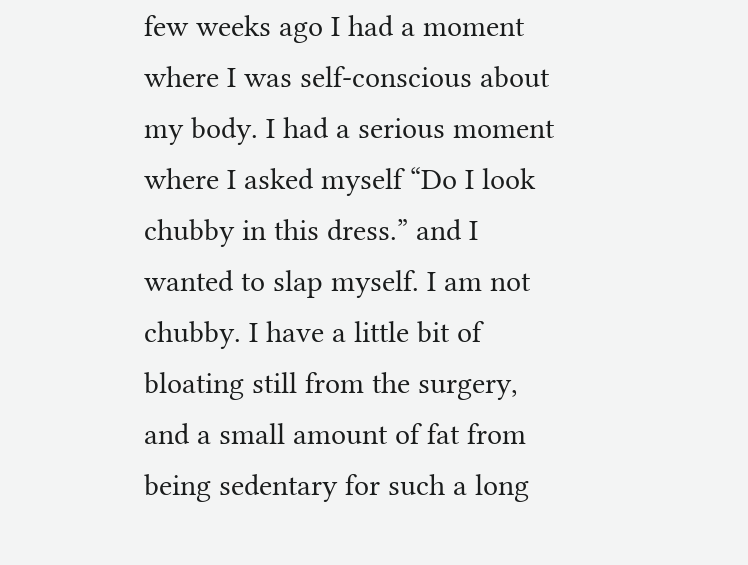few weeks ago I had a moment where I was self-conscious about my body. I had a serious moment where I asked myself “Do I look chubby in this dress.” and I wanted to slap myself. I am not chubby. I have a little bit of bloating still from the surgery, and a small amount of fat from being sedentary for such a long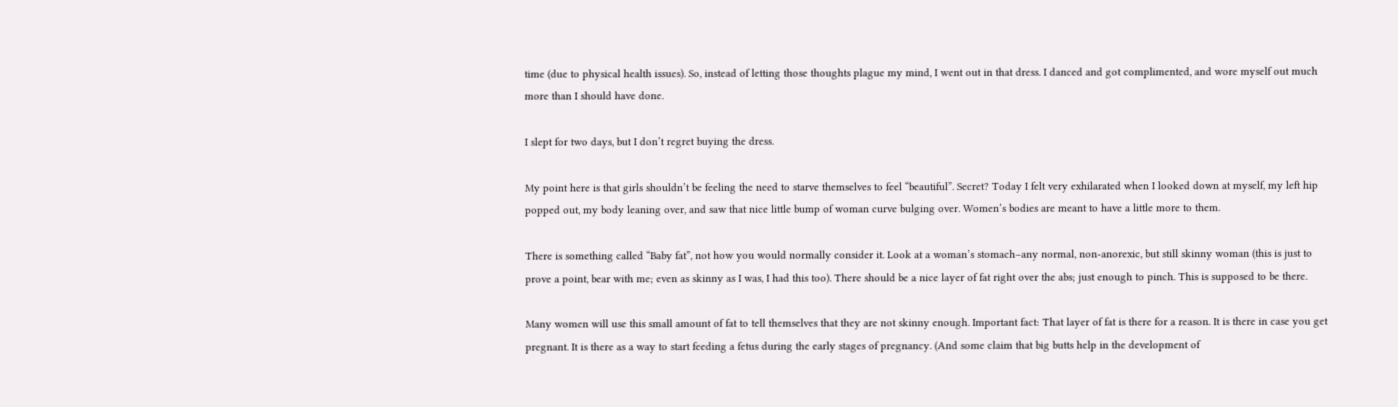time (due to physical health issues). So, instead of letting those thoughts plague my mind, I went out in that dress. I danced and got complimented, and wore myself out much more than I should have done.

I slept for two days, but I don’t regret buying the dress.

My point here is that girls shouldn’t be feeling the need to starve themselves to feel “beautiful”. Secret? Today I felt very exhilarated when I looked down at myself, my left hip popped out, my body leaning over, and saw that nice little bump of woman curve bulging over. Women’s bodies are meant to have a little more to them.

There is something called “Baby fat”, not how you would normally consider it. Look at a woman’s stomach–any normal, non-anorexic, but still skinny woman (this is just to prove a point, bear with me; even as skinny as I was, I had this too). There should be a nice layer of fat right over the abs; just enough to pinch. This is supposed to be there.

Many women will use this small amount of fat to tell themselves that they are not skinny enough. Important fact: That layer of fat is there for a reason. It is there in case you get pregnant. It is there as a way to start feeding a fetus during the early stages of pregnancy. (And some claim that big butts help in the development of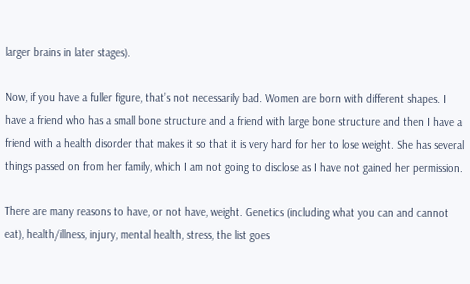larger brains in later stages).

Now, if you have a fuller figure, that’s not necessarily bad. Women are born with different shapes. I have a friend who has a small bone structure and a friend with large bone structure and then I have a friend with a health disorder that makes it so that it is very hard for her to lose weight. She has several things passed on from her family, which I am not going to disclose as I have not gained her permission.

There are many reasons to have, or not have, weight. Genetics (including what you can and cannot eat), health/illness, injury, mental health, stress, the list goes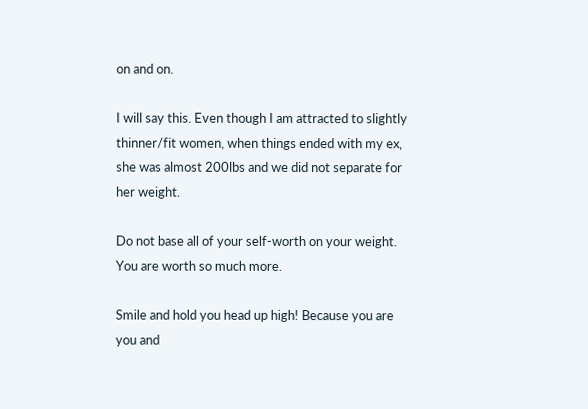on and on.

I will say this. Even though I am attracted to slightly thinner/fit women, when things ended with my ex, she was almost 200lbs and we did not separate for her weight.

Do not base all of your self-worth on your weight. You are worth so much more.

Smile and hold you head up high! Because you are you and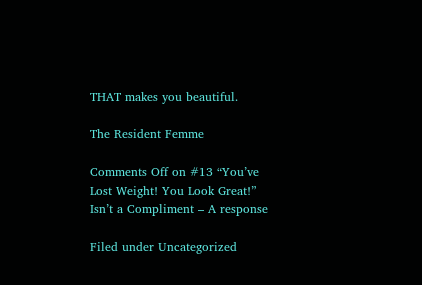THAT makes you beautiful.

The Resident Femme

Comments Off on #13 “You’ve Lost Weight! You Look Great!” Isn’t a Compliment – A response

Filed under Uncategorized